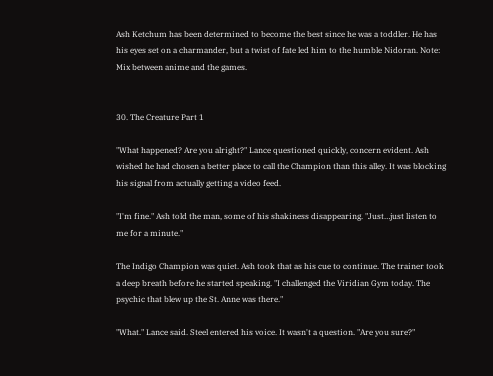Ash Ketchum has been determined to become the best since he was a toddler. He has his eyes set on a charmander, but a twist of fate led him to the humble Nidoran. Note: Mix between anime and the games.


30. The Creature Part 1

"What happened? Are you alright?" Lance questioned quickly, concern evident. Ash wished he had chosen a better place to call the Champion than this alley. It was blocking his signal from actually getting a video feed.

"I'm fine." Ash told the man, some of his shakiness disappearing. "Just…just listen to me for a minute."

The Indigo Champion was quiet. Ash took that as his cue to continue. The trainer took a deep breath before he started speaking. "I challenged the Viridian Gym today. The psychic that blew up the St. Anne was there."

"What." Lance said. Steel entered his voice. It wasn't a question. "Are you sure?"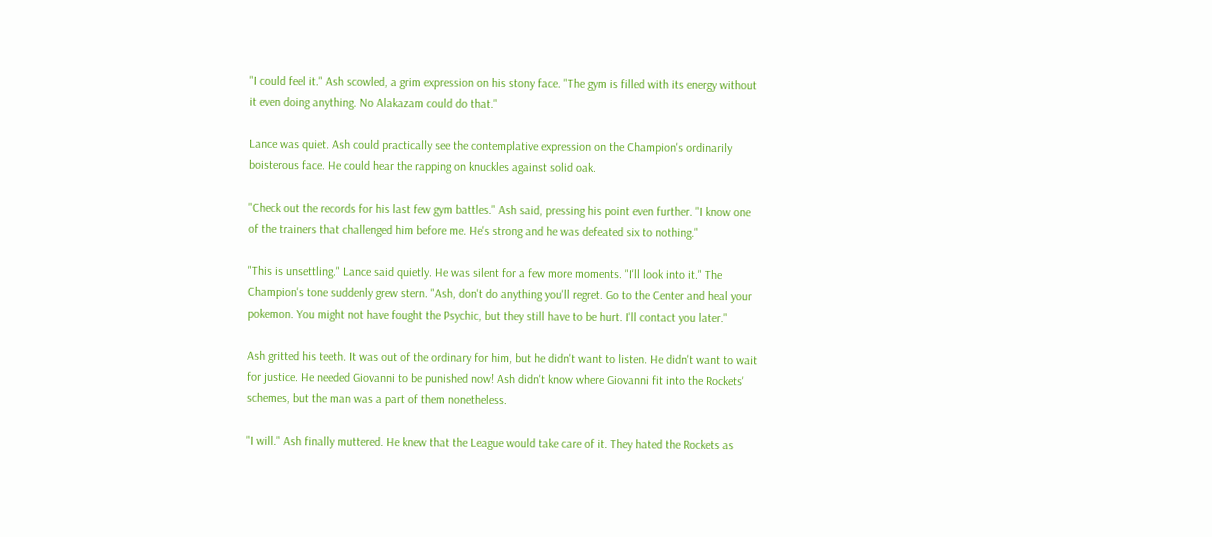"I could feel it." Ash scowled, a grim expression on his stony face. "The gym is filled with its energy without it even doing anything. No Alakazam could do that."

Lance was quiet. Ash could practically see the contemplative expression on the Champion's ordinarily boisterous face. He could hear the rapping on knuckles against solid oak.

"Check out the records for his last few gym battles." Ash said, pressing his point even further. "I know one of the trainers that challenged him before me. He's strong and he was defeated six to nothing."

"This is unsettling." Lance said quietly. He was silent for a few more moments. "I'll look into it." The Champion's tone suddenly grew stern. "Ash, don't do anything you'll regret. Go to the Center and heal your pokemon. You might not have fought the Psychic, but they still have to be hurt. I'll contact you later."

Ash gritted his teeth. It was out of the ordinary for him, but he didn't want to listen. He didn't want to wait for justice. He needed Giovanni to be punished now! Ash didn't know where Giovanni fit into the Rockets' schemes, but the man was a part of them nonetheless.

"I will." Ash finally muttered. He knew that the League would take care of it. They hated the Rockets as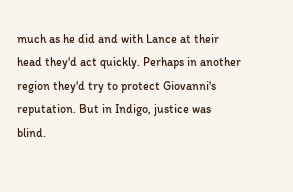much as he did and with Lance at their head they'd act quickly. Perhaps in another region they'd try to protect Giovanni's reputation. But in Indigo, justice was blind.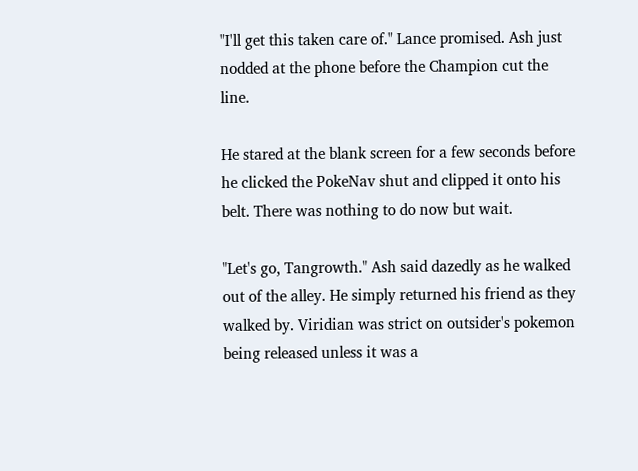"I'll get this taken care of." Lance promised. Ash just nodded at the phone before the Champion cut the line.

He stared at the blank screen for a few seconds before he clicked the PokeNav shut and clipped it onto his belt. There was nothing to do now but wait.

"Let's go, Tangrowth." Ash said dazedly as he walked out of the alley. He simply returned his friend as they walked by. Viridian was strict on outsider's pokemon being released unless it was a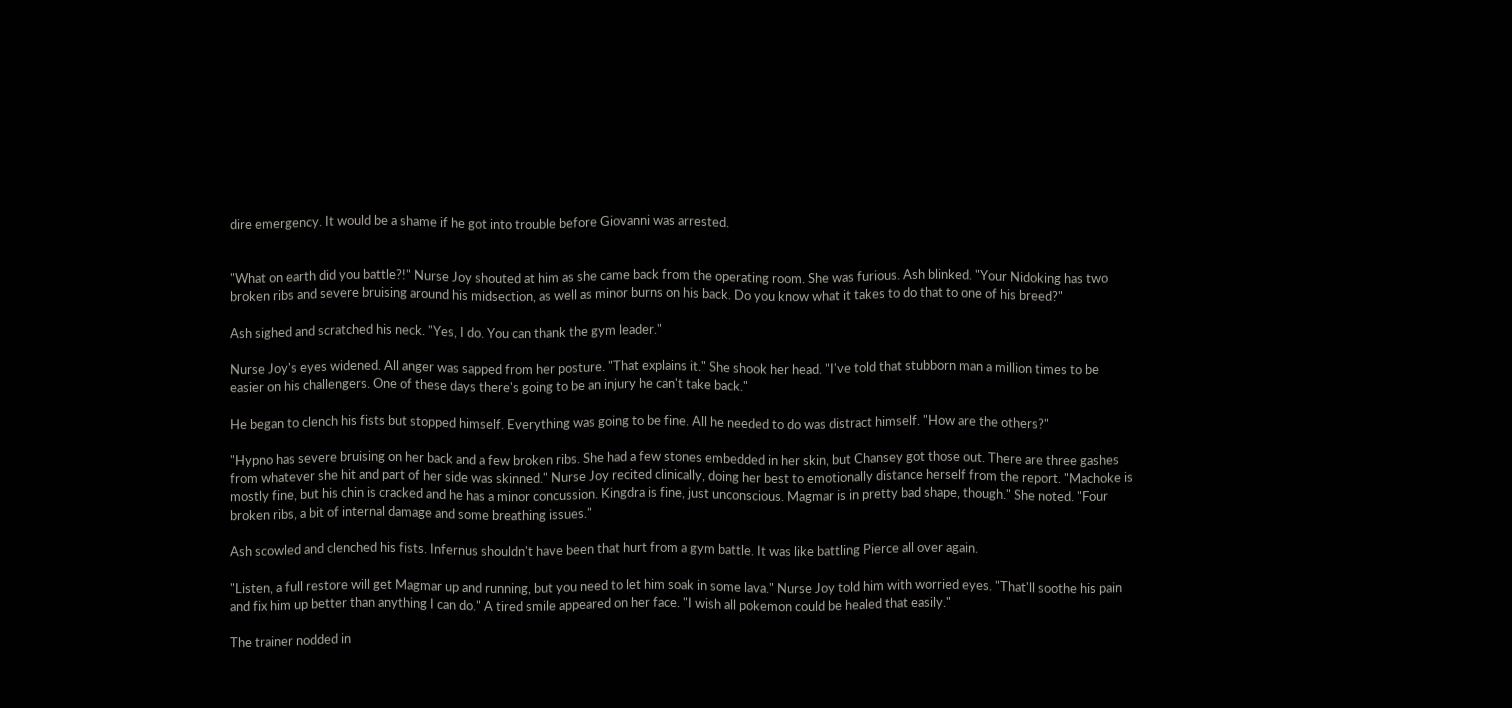dire emergency. It would be a shame if he got into trouble before Giovanni was arrested.


"What on earth did you battle?!" Nurse Joy shouted at him as she came back from the operating room. She was furious. Ash blinked. "Your Nidoking has two broken ribs and severe bruising around his midsection, as well as minor burns on his back. Do you know what it takes to do that to one of his breed?"

Ash sighed and scratched his neck. "Yes, I do. You can thank the gym leader."

Nurse Joy's eyes widened. All anger was sapped from her posture. "That explains it." She shook her head. "I've told that stubborn man a million times to be easier on his challengers. One of these days there's going to be an injury he can't take back."

He began to clench his fists but stopped himself. Everything was going to be fine. All he needed to do was distract himself. "How are the others?"

"Hypno has severe bruising on her back and a few broken ribs. She had a few stones embedded in her skin, but Chansey got those out. There are three gashes from whatever she hit and part of her side was skinned." Nurse Joy recited clinically, doing her best to emotionally distance herself from the report. "Machoke is mostly fine, but his chin is cracked and he has a minor concussion. Kingdra is fine, just unconscious. Magmar is in pretty bad shape, though." She noted. "Four broken ribs, a bit of internal damage and some breathing issues."

Ash scowled and clenched his fists. Infernus shouldn't have been that hurt from a gym battle. It was like battling Pierce all over again.

"Listen, a full restore will get Magmar up and running, but you need to let him soak in some lava." Nurse Joy told him with worried eyes. "That'll soothe his pain and fix him up better than anything I can do." A tired smile appeared on her face. "I wish all pokemon could be healed that easily."

The trainer nodded in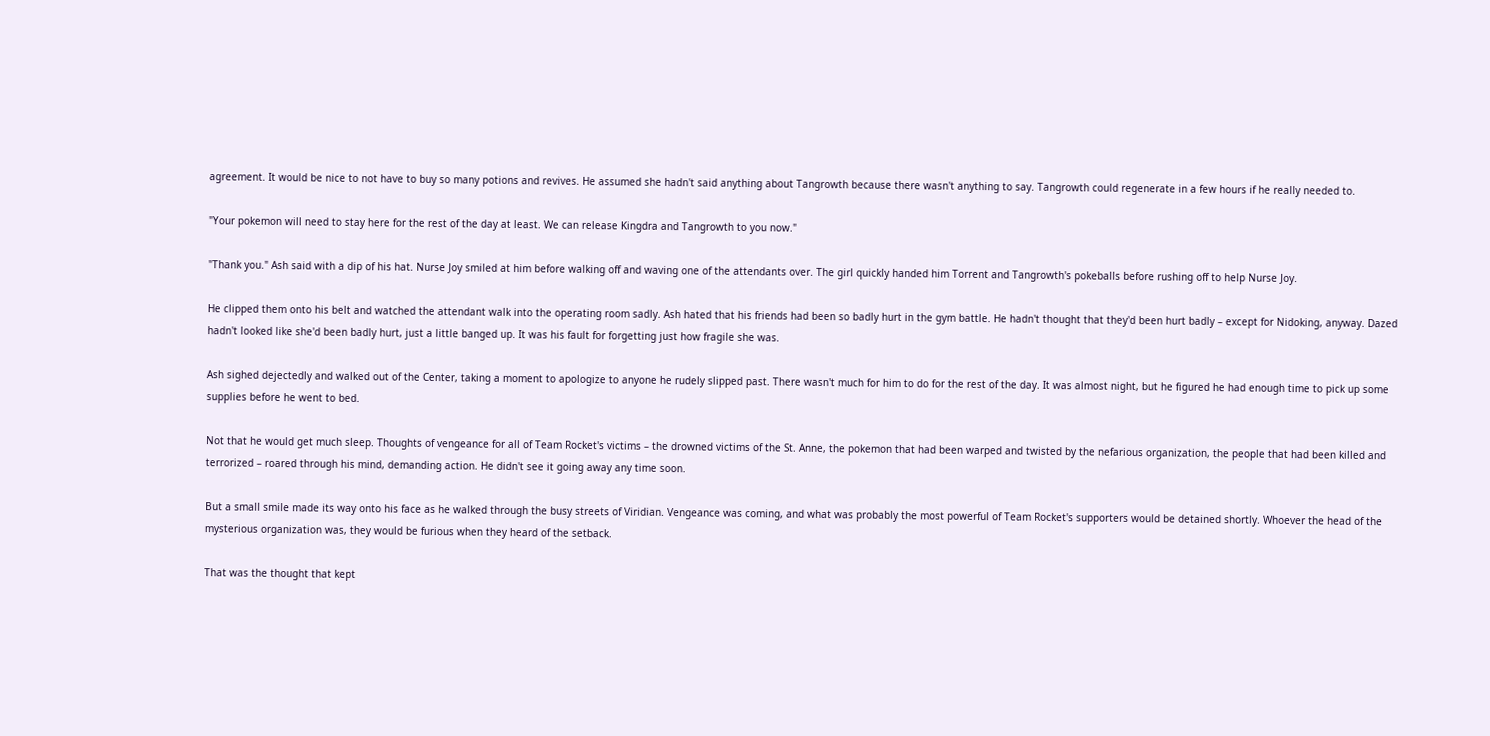agreement. It would be nice to not have to buy so many potions and revives. He assumed she hadn't said anything about Tangrowth because there wasn't anything to say. Tangrowth could regenerate in a few hours if he really needed to.

"Your pokemon will need to stay here for the rest of the day at least. We can release Kingdra and Tangrowth to you now."

"Thank you." Ash said with a dip of his hat. Nurse Joy smiled at him before walking off and waving one of the attendants over. The girl quickly handed him Torrent and Tangrowth's pokeballs before rushing off to help Nurse Joy.

He clipped them onto his belt and watched the attendant walk into the operating room sadly. Ash hated that his friends had been so badly hurt in the gym battle. He hadn't thought that they'd been hurt badly – except for Nidoking, anyway. Dazed hadn't looked like she'd been badly hurt, just a little banged up. It was his fault for forgetting just how fragile she was.

Ash sighed dejectedly and walked out of the Center, taking a moment to apologize to anyone he rudely slipped past. There wasn't much for him to do for the rest of the day. It was almost night, but he figured he had enough time to pick up some supplies before he went to bed.

Not that he would get much sleep. Thoughts of vengeance for all of Team Rocket's victims – the drowned victims of the St. Anne, the pokemon that had been warped and twisted by the nefarious organization, the people that had been killed and terrorized – roared through his mind, demanding action. He didn't see it going away any time soon.

But a small smile made its way onto his face as he walked through the busy streets of Viridian. Vengeance was coming, and what was probably the most powerful of Team Rocket's supporters would be detained shortly. Whoever the head of the mysterious organization was, they would be furious when they heard of the setback.

That was the thought that kept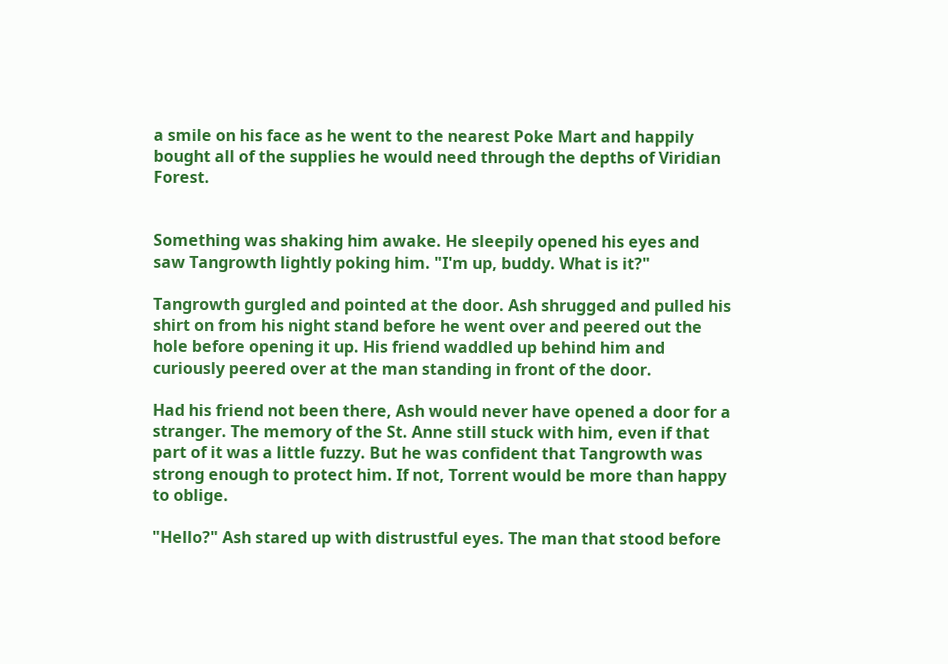a smile on his face as he went to the nearest Poke Mart and happily bought all of the supplies he would need through the depths of Viridian Forest.


Something was shaking him awake. He sleepily opened his eyes and saw Tangrowth lightly poking him. "I'm up, buddy. What is it?"

Tangrowth gurgled and pointed at the door. Ash shrugged and pulled his shirt on from his night stand before he went over and peered out the hole before opening it up. His friend waddled up behind him and curiously peered over at the man standing in front of the door.

Had his friend not been there, Ash would never have opened a door for a stranger. The memory of the St. Anne still stuck with him, even if that part of it was a little fuzzy. But he was confident that Tangrowth was strong enough to protect him. If not, Torrent would be more than happy to oblige.

"Hello?" Ash stared up with distrustful eyes. The man that stood before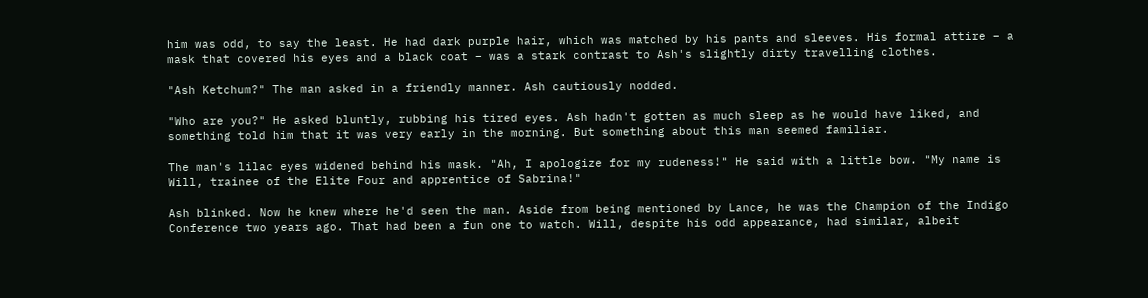him was odd, to say the least. He had dark purple hair, which was matched by his pants and sleeves. His formal attire – a mask that covered his eyes and a black coat – was a stark contrast to Ash's slightly dirty travelling clothes.

"Ash Ketchum?" The man asked in a friendly manner. Ash cautiously nodded.

"Who are you?" He asked bluntly, rubbing his tired eyes. Ash hadn't gotten as much sleep as he would have liked, and something told him that it was very early in the morning. But something about this man seemed familiar.

The man's lilac eyes widened behind his mask. "Ah, I apologize for my rudeness!" He said with a little bow. "My name is Will, trainee of the Elite Four and apprentice of Sabrina!"

Ash blinked. Now he knew where he'd seen the man. Aside from being mentioned by Lance, he was the Champion of the Indigo Conference two years ago. That had been a fun one to watch. Will, despite his odd appearance, had similar, albeit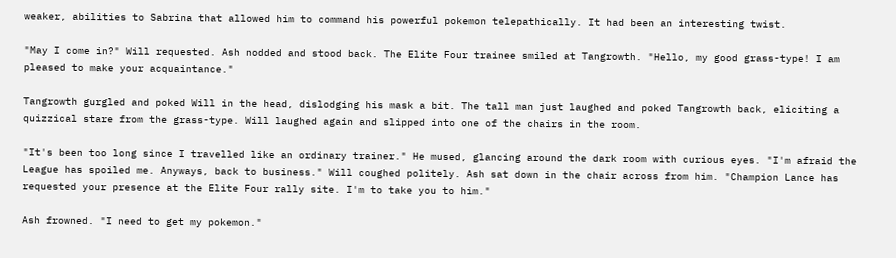weaker, abilities to Sabrina that allowed him to command his powerful pokemon telepathically. It had been an interesting twist.

"May I come in?" Will requested. Ash nodded and stood back. The Elite Four trainee smiled at Tangrowth. "Hello, my good grass-type! I am pleased to make your acquaintance."

Tangrowth gurgled and poked Will in the head, dislodging his mask a bit. The tall man just laughed and poked Tangrowth back, eliciting a quizzical stare from the grass-type. Will laughed again and slipped into one of the chairs in the room.

"It's been too long since I travelled like an ordinary trainer." He mused, glancing around the dark room with curious eyes. "I'm afraid the League has spoiled me. Anyways, back to business." Will coughed politely. Ash sat down in the chair across from him. "Champion Lance has requested your presence at the Elite Four rally site. I'm to take you to him."

Ash frowned. "I need to get my pokemon."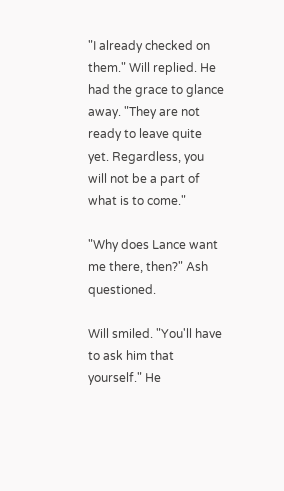"I already checked on them." Will replied. He had the grace to glance away. "They are not ready to leave quite yet. Regardless, you will not be a part of what is to come."

"Why does Lance want me there, then?" Ash questioned.

Will smiled. "You'll have to ask him that yourself." He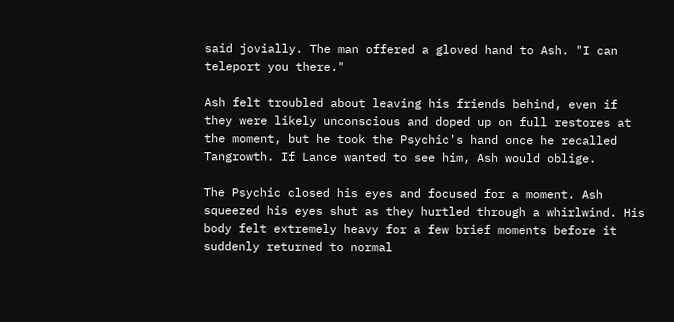said jovially. The man offered a gloved hand to Ash. "I can teleport you there."

Ash felt troubled about leaving his friends behind, even if they were likely unconscious and doped up on full restores at the moment, but he took the Psychic's hand once he recalled Tangrowth. If Lance wanted to see him, Ash would oblige.

The Psychic closed his eyes and focused for a moment. Ash squeezed his eyes shut as they hurtled through a whirlwind. His body felt extremely heavy for a few brief moments before it suddenly returned to normal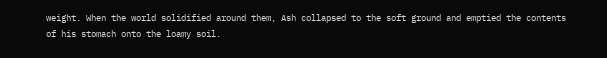weight. When the world solidified around them, Ash collapsed to the soft ground and emptied the contents of his stomach onto the loamy soil.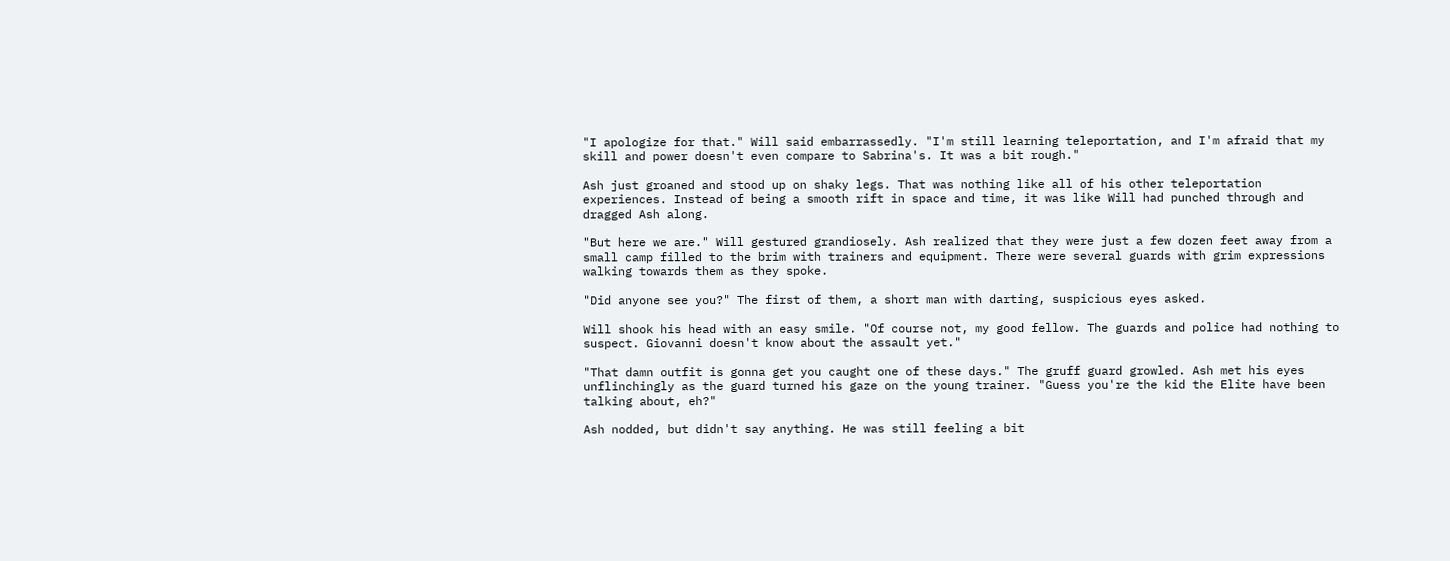"I apologize for that." Will said embarrassedly. "I'm still learning teleportation, and I'm afraid that my skill and power doesn't even compare to Sabrina's. It was a bit rough."

Ash just groaned and stood up on shaky legs. That was nothing like all of his other teleportation experiences. Instead of being a smooth rift in space and time, it was like Will had punched through and dragged Ash along.

"But here we are." Will gestured grandiosely. Ash realized that they were just a few dozen feet away from a small camp filled to the brim with trainers and equipment. There were several guards with grim expressions walking towards them as they spoke.

"Did anyone see you?" The first of them, a short man with darting, suspicious eyes asked.

Will shook his head with an easy smile. "Of course not, my good fellow. The guards and police had nothing to suspect. Giovanni doesn't know about the assault yet."

"That damn outfit is gonna get you caught one of these days." The gruff guard growled. Ash met his eyes unflinchingly as the guard turned his gaze on the young trainer. "Guess you're the kid the Elite have been talking about, eh?"

Ash nodded, but didn't say anything. He was still feeling a bit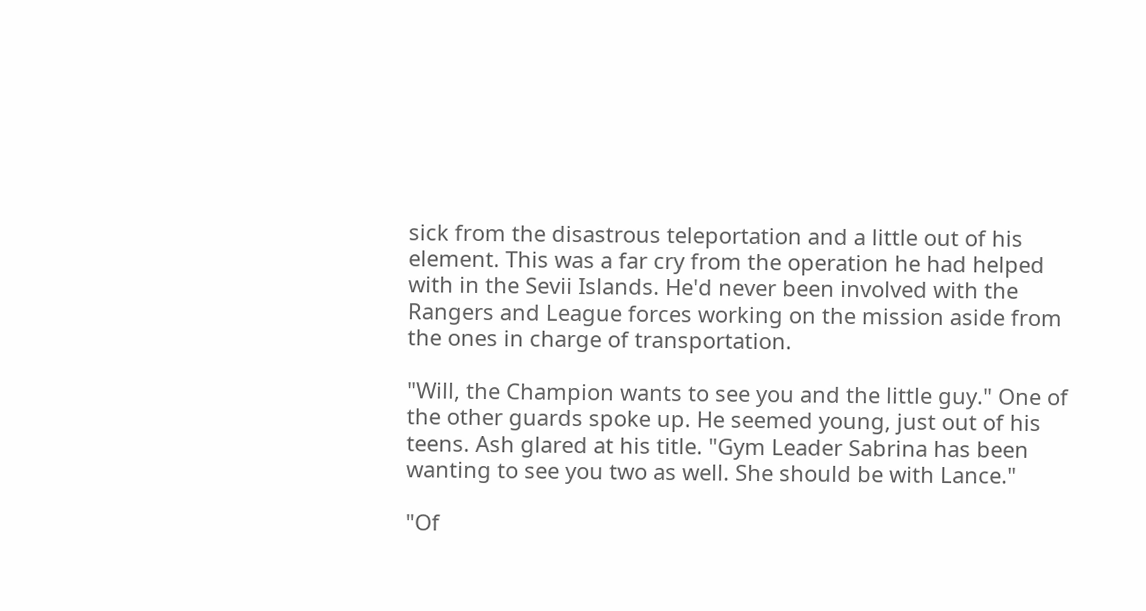sick from the disastrous teleportation and a little out of his element. This was a far cry from the operation he had helped with in the Sevii Islands. He'd never been involved with the Rangers and League forces working on the mission aside from the ones in charge of transportation.

"Will, the Champion wants to see you and the little guy." One of the other guards spoke up. He seemed young, just out of his teens. Ash glared at his title. "Gym Leader Sabrina has been wanting to see you two as well. She should be with Lance."

"Of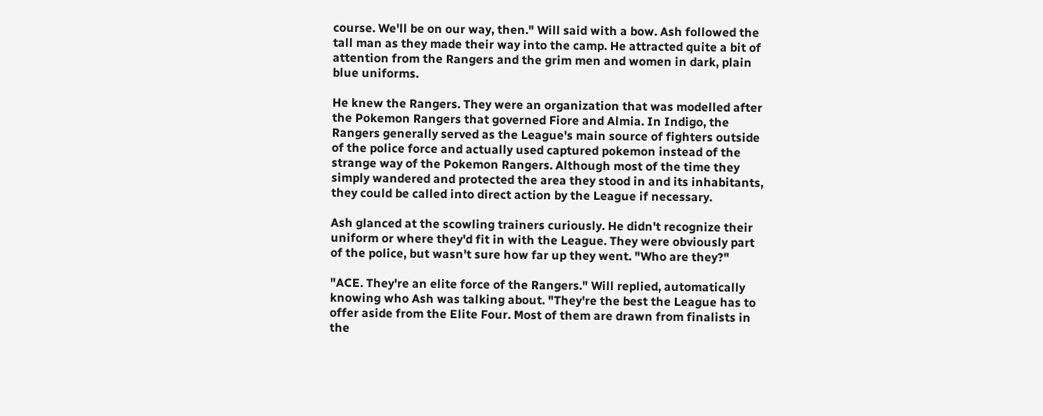course. We'll be on our way, then." Will said with a bow. Ash followed the tall man as they made their way into the camp. He attracted quite a bit of attention from the Rangers and the grim men and women in dark, plain blue uniforms.

He knew the Rangers. They were an organization that was modelled after the Pokemon Rangers that governed Fiore and Almia. In Indigo, the Rangers generally served as the League's main source of fighters outside of the police force and actually used captured pokemon instead of the strange way of the Pokemon Rangers. Although most of the time they simply wandered and protected the area they stood in and its inhabitants, they could be called into direct action by the League if necessary.

Ash glanced at the scowling trainers curiously. He didn't recognize their uniform or where they'd fit in with the League. They were obviously part of the police, but wasn't sure how far up they went. "Who are they?"

"ACE. They're an elite force of the Rangers." Will replied, automatically knowing who Ash was talking about. "They're the best the League has to offer aside from the Elite Four. Most of them are drawn from finalists in the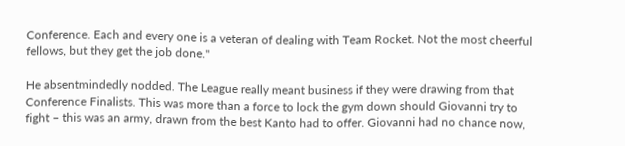Conference. Each and every one is a veteran of dealing with Team Rocket. Not the most cheerful fellows, but they get the job done."

He absentmindedly nodded. The League really meant business if they were drawing from that Conference Finalists. This was more than a force to lock the gym down should Giovanni try to fight – this was an army, drawn from the best Kanto had to offer. Giovanni had no chance now,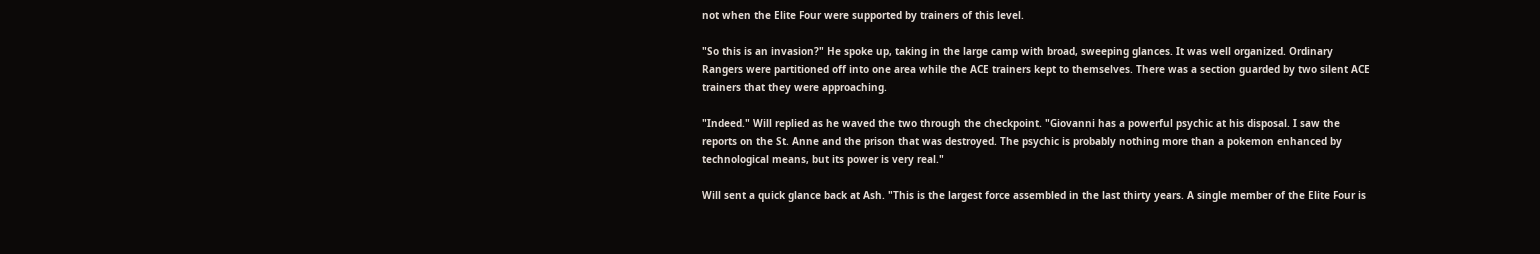not when the Elite Four were supported by trainers of this level.

"So this is an invasion?" He spoke up, taking in the large camp with broad, sweeping glances. It was well organized. Ordinary Rangers were partitioned off into one area while the ACE trainers kept to themselves. There was a section guarded by two silent ACE trainers that they were approaching.

"Indeed." Will replied as he waved the two through the checkpoint. "Giovanni has a powerful psychic at his disposal. I saw the reports on the St. Anne and the prison that was destroyed. The psychic is probably nothing more than a pokemon enhanced by technological means, but its power is very real."

Will sent a quick glance back at Ash. "This is the largest force assembled in the last thirty years. A single member of the Elite Four is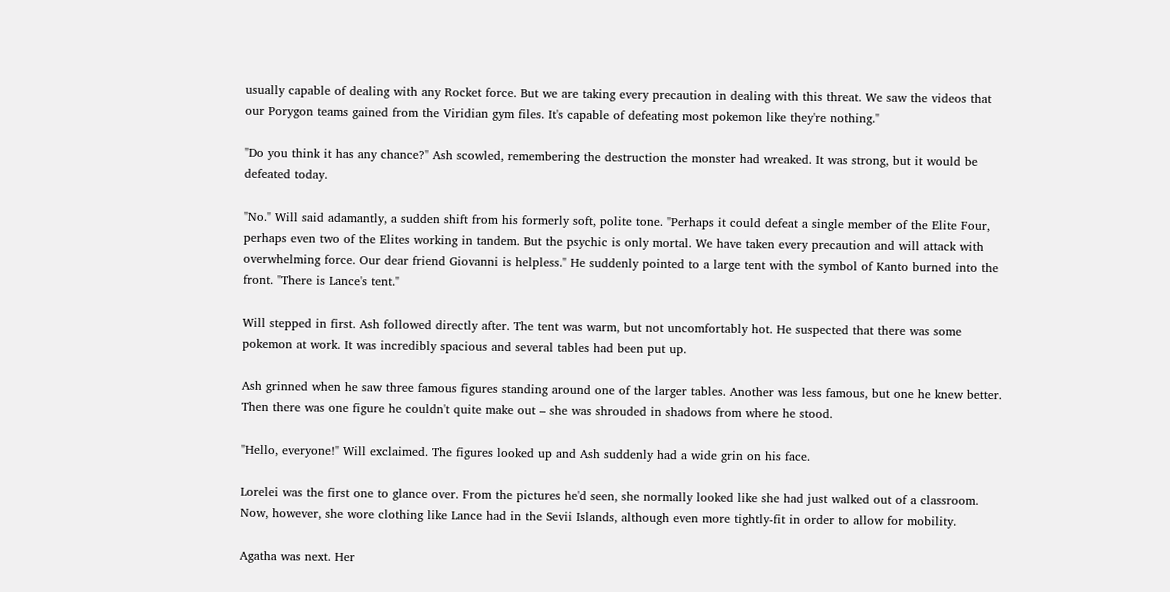usually capable of dealing with any Rocket force. But we are taking every precaution in dealing with this threat. We saw the videos that our Porygon teams gained from the Viridian gym files. It's capable of defeating most pokemon like they're nothing."

"Do you think it has any chance?" Ash scowled, remembering the destruction the monster had wreaked. It was strong, but it would be defeated today.

"No." Will said adamantly, a sudden shift from his formerly soft, polite tone. "Perhaps it could defeat a single member of the Elite Four, perhaps even two of the Elites working in tandem. But the psychic is only mortal. We have taken every precaution and will attack with overwhelming force. Our dear friend Giovanni is helpless." He suddenly pointed to a large tent with the symbol of Kanto burned into the front. "There is Lance's tent."

Will stepped in first. Ash followed directly after. The tent was warm, but not uncomfortably hot. He suspected that there was some pokemon at work. It was incredibly spacious and several tables had been put up.

Ash grinned when he saw three famous figures standing around one of the larger tables. Another was less famous, but one he knew better. Then there was one figure he couldn't quite make out – she was shrouded in shadows from where he stood.

"Hello, everyone!" Will exclaimed. The figures looked up and Ash suddenly had a wide grin on his face.

Lorelei was the first one to glance over. From the pictures he'd seen, she normally looked like she had just walked out of a classroom. Now, however, she wore clothing like Lance had in the Sevii Islands, although even more tightly-fit in order to allow for mobility.

Agatha was next. Her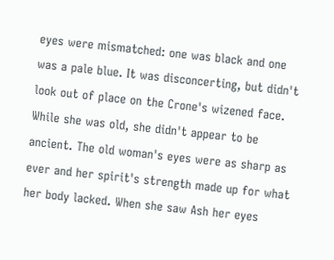eyes were mismatched: one was black and one was a pale blue. It was disconcerting, but didn't look out of place on the Crone's wizened face. While she was old, she didn't appear to be ancient. The old woman's eyes were as sharp as ever and her spirit's strength made up for what her body lacked. When she saw Ash her eyes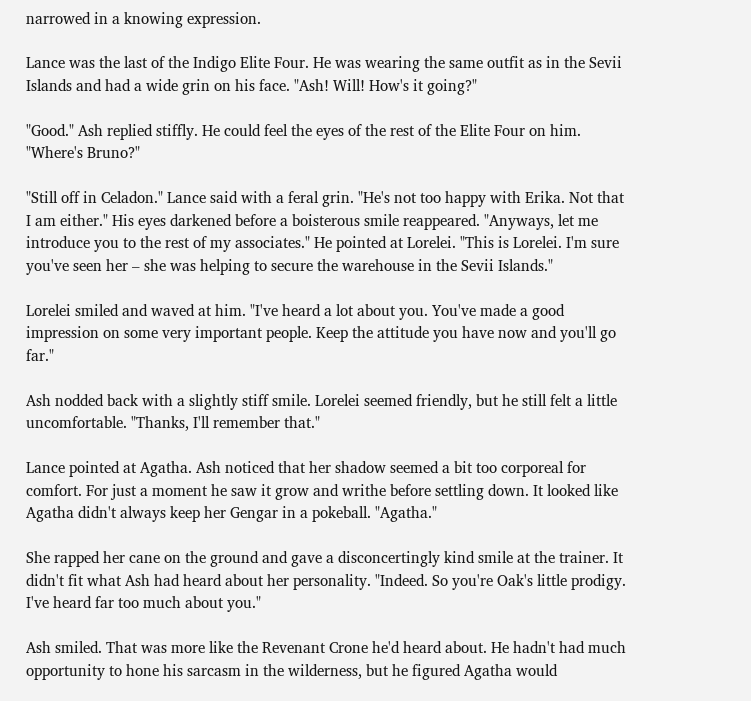narrowed in a knowing expression.

Lance was the last of the Indigo Elite Four. He was wearing the same outfit as in the Sevii Islands and had a wide grin on his face. "Ash! Will! How's it going?"

"Good." Ash replied stiffly. He could feel the eyes of the rest of the Elite Four on him. "Where's Bruno?"

"Still off in Celadon." Lance said with a feral grin. "He's not too happy with Erika. Not that I am either." His eyes darkened before a boisterous smile reappeared. "Anyways, let me introduce you to the rest of my associates." He pointed at Lorelei. "This is Lorelei. I'm sure you've seen her – she was helping to secure the warehouse in the Sevii Islands."

Lorelei smiled and waved at him. "I've heard a lot about you. You've made a good impression on some very important people. Keep the attitude you have now and you'll go far."

Ash nodded back with a slightly stiff smile. Lorelei seemed friendly, but he still felt a little uncomfortable. "Thanks, I'll remember that."

Lance pointed at Agatha. Ash noticed that her shadow seemed a bit too corporeal for comfort. For just a moment he saw it grow and writhe before settling down. It looked like Agatha didn't always keep her Gengar in a pokeball. "Agatha."

She rapped her cane on the ground and gave a disconcertingly kind smile at the trainer. It didn't fit what Ash had heard about her personality. "Indeed. So you're Oak's little prodigy. I've heard far too much about you."

Ash smiled. That was more like the Revenant Crone he'd heard about. He hadn't had much opportunity to hone his sarcasm in the wilderness, but he figured Agatha would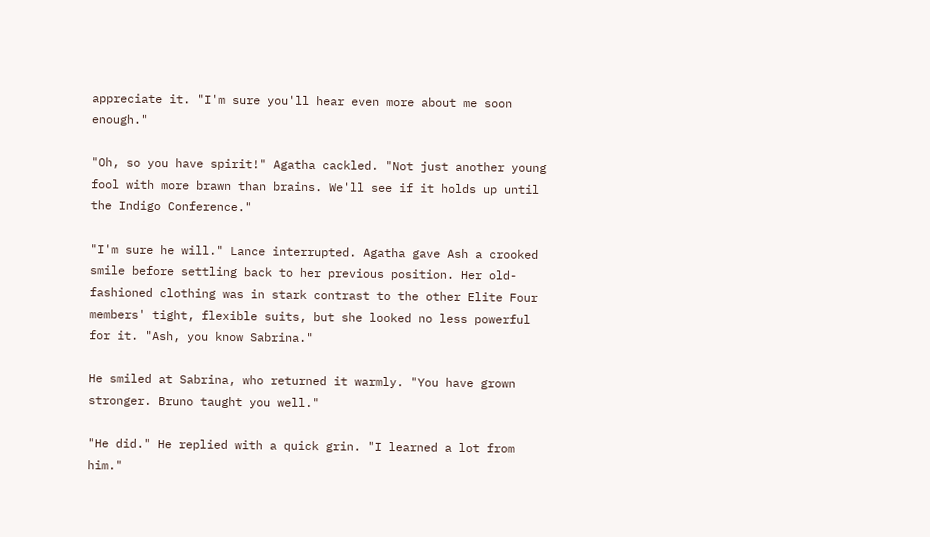appreciate it. "I'm sure you'll hear even more about me soon enough."

"Oh, so you have spirit!" Agatha cackled. "Not just another young fool with more brawn than brains. We'll see if it holds up until the Indigo Conference."

"I'm sure he will." Lance interrupted. Agatha gave Ash a crooked smile before settling back to her previous position. Her old-fashioned clothing was in stark contrast to the other Elite Four members' tight, flexible suits, but she looked no less powerful for it. "Ash, you know Sabrina."

He smiled at Sabrina, who returned it warmly. "You have grown stronger. Bruno taught you well."

"He did." He replied with a quick grin. "I learned a lot from him."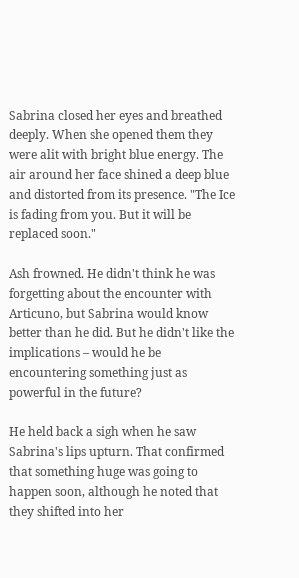Sabrina closed her eyes and breathed deeply. When she opened them they were alit with bright blue energy. The air around her face shined a deep blue and distorted from its presence. "The Ice is fading from you. But it will be replaced soon."

Ash frowned. He didn't think he was forgetting about the encounter with Articuno, but Sabrina would know better than he did. But he didn't like the implications – would he be encountering something just as powerful in the future?

He held back a sigh when he saw Sabrina's lips upturn. That confirmed that something huge was going to happen soon, although he noted that they shifted into her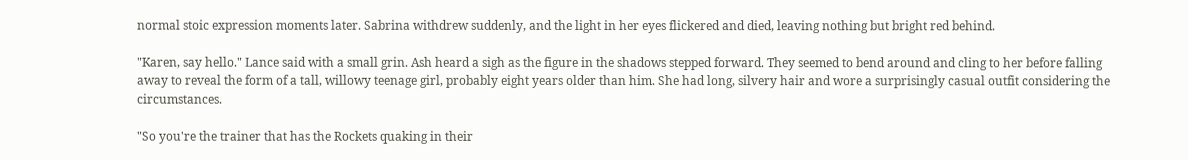normal stoic expression moments later. Sabrina withdrew suddenly, and the light in her eyes flickered and died, leaving nothing but bright red behind.

"Karen, say hello." Lance said with a small grin. Ash heard a sigh as the figure in the shadows stepped forward. They seemed to bend around and cling to her before falling away to reveal the form of a tall, willowy teenage girl, probably eight years older than him. She had long, silvery hair and wore a surprisingly casual outfit considering the circumstances.

"So you're the trainer that has the Rockets quaking in their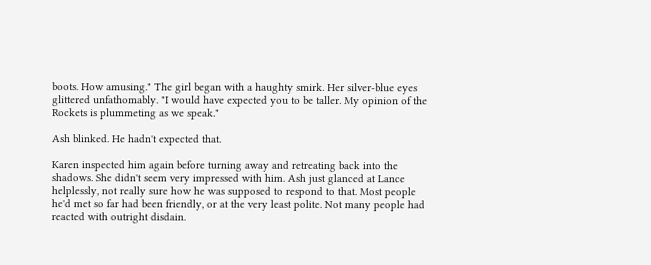boots. How amusing." The girl began with a haughty smirk. Her silver-blue eyes glittered unfathomably. "I would have expected you to be taller. My opinion of the Rockets is plummeting as we speak."

Ash blinked. He hadn't expected that.

Karen inspected him again before turning away and retreating back into the shadows. She didn't seem very impressed with him. Ash just glanced at Lance helplessly, not really sure how he was supposed to respond to that. Most people he'd met so far had been friendly, or at the very least polite. Not many people had reacted with outright disdain.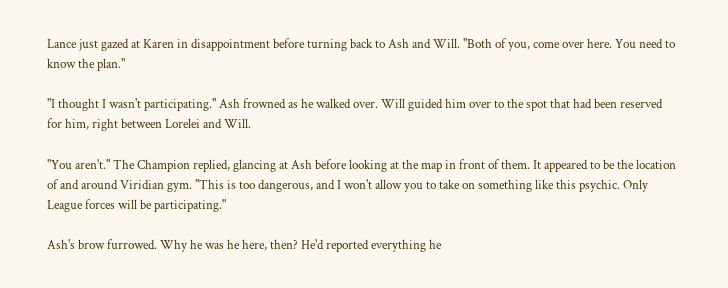Lance just gazed at Karen in disappointment before turning back to Ash and Will. "Both of you, come over here. You need to know the plan."

"I thought I wasn't participating." Ash frowned as he walked over. Will guided him over to the spot that had been reserved for him, right between Lorelei and Will.

"You aren't." The Champion replied, glancing at Ash before looking at the map in front of them. It appeared to be the location of and around Viridian gym. "This is too dangerous, and I won't allow you to take on something like this psychic. Only League forces will be participating."

Ash's brow furrowed. Why he was he here, then? He'd reported everything he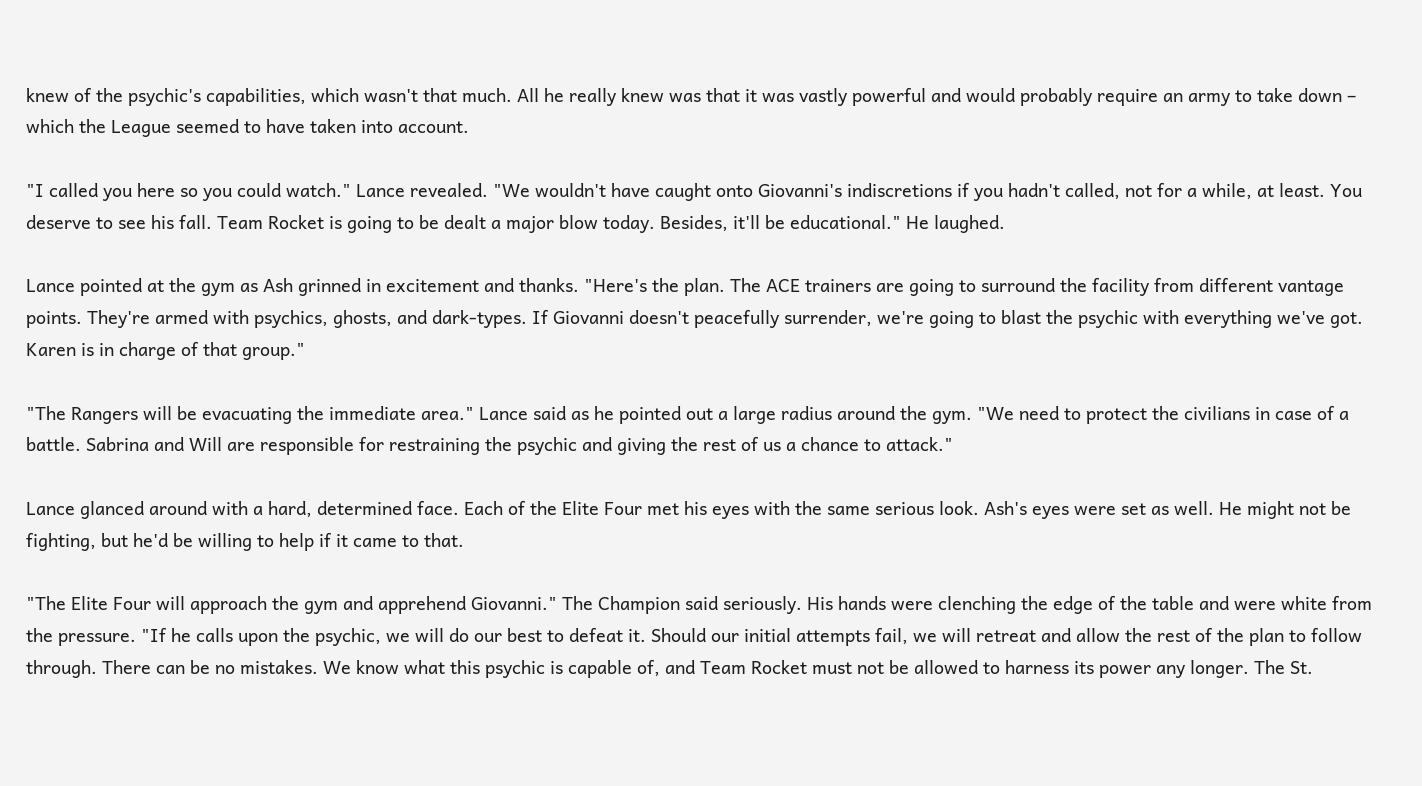knew of the psychic's capabilities, which wasn't that much. All he really knew was that it was vastly powerful and would probably require an army to take down – which the League seemed to have taken into account.

"I called you here so you could watch." Lance revealed. "We wouldn't have caught onto Giovanni's indiscretions if you hadn't called, not for a while, at least. You deserve to see his fall. Team Rocket is going to be dealt a major blow today. Besides, it'll be educational." He laughed.

Lance pointed at the gym as Ash grinned in excitement and thanks. "Here's the plan. The ACE trainers are going to surround the facility from different vantage points. They're armed with psychics, ghosts, and dark-types. If Giovanni doesn't peacefully surrender, we're going to blast the psychic with everything we've got. Karen is in charge of that group."

"The Rangers will be evacuating the immediate area." Lance said as he pointed out a large radius around the gym. "We need to protect the civilians in case of a battle. Sabrina and Will are responsible for restraining the psychic and giving the rest of us a chance to attack."

Lance glanced around with a hard, determined face. Each of the Elite Four met his eyes with the same serious look. Ash's eyes were set as well. He might not be fighting, but he'd be willing to help if it came to that.

"The Elite Four will approach the gym and apprehend Giovanni." The Champion said seriously. His hands were clenching the edge of the table and were white from the pressure. "If he calls upon the psychic, we will do our best to defeat it. Should our initial attempts fail, we will retreat and allow the rest of the plan to follow through. There can be no mistakes. We know what this psychic is capable of, and Team Rocket must not be allowed to harness its power any longer. The St.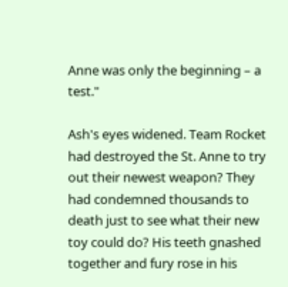Anne was only the beginning – a test."

Ash's eyes widened. Team Rocket had destroyed the St. Anne to try out their newest weapon? They had condemned thousands to death just to see what their new toy could do? His teeth gnashed together and fury rose in his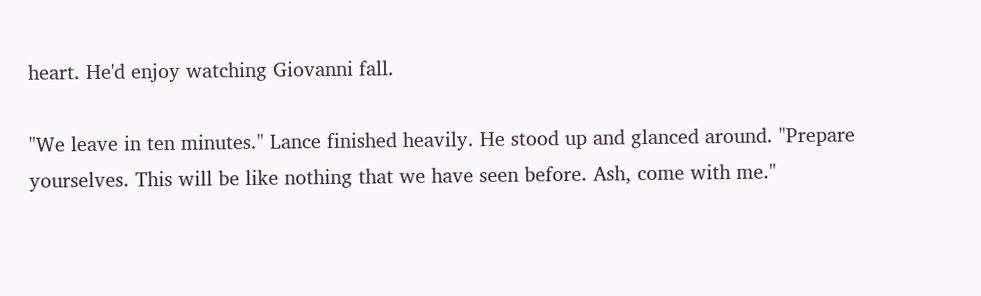heart. He'd enjoy watching Giovanni fall.

"We leave in ten minutes." Lance finished heavily. He stood up and glanced around. "Prepare yourselves. This will be like nothing that we have seen before. Ash, come with me."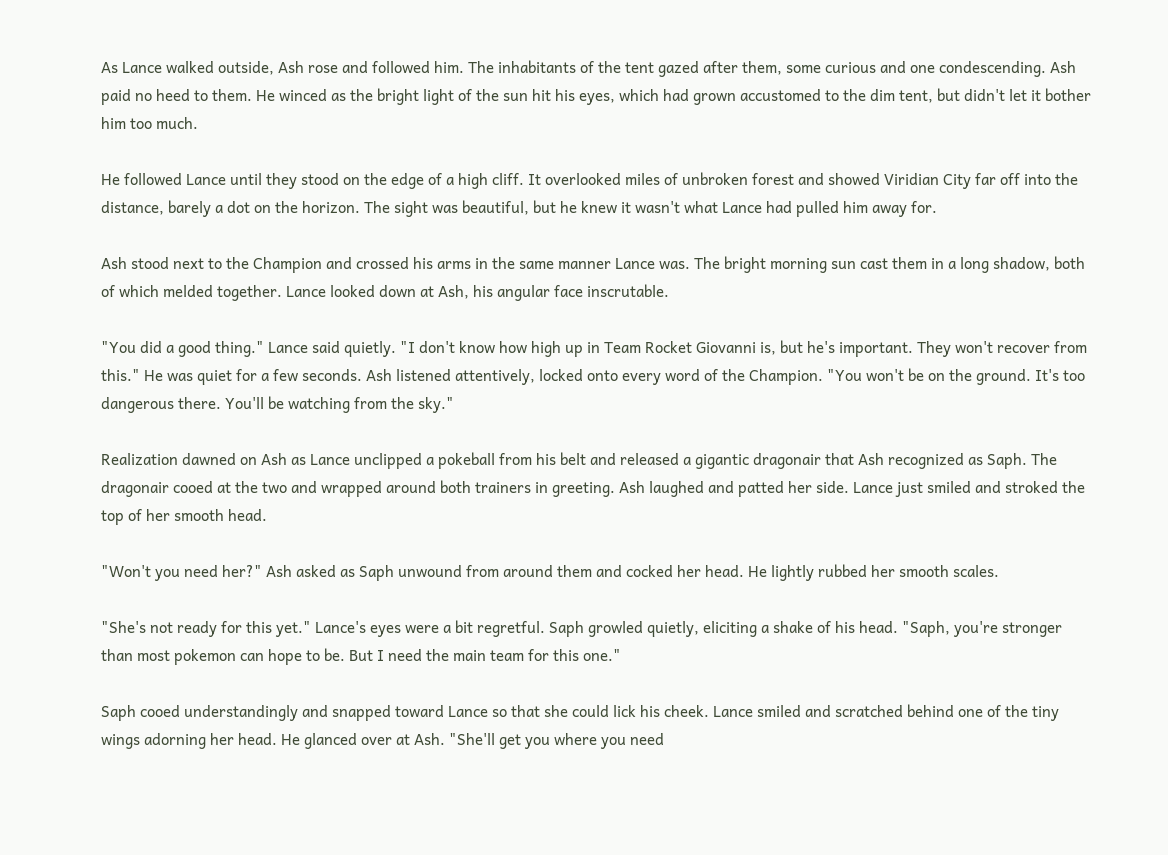As Lance walked outside, Ash rose and followed him. The inhabitants of the tent gazed after them, some curious and one condescending. Ash paid no heed to them. He winced as the bright light of the sun hit his eyes, which had grown accustomed to the dim tent, but didn't let it bother him too much.

He followed Lance until they stood on the edge of a high cliff. It overlooked miles of unbroken forest and showed Viridian City far off into the distance, barely a dot on the horizon. The sight was beautiful, but he knew it wasn't what Lance had pulled him away for.

Ash stood next to the Champion and crossed his arms in the same manner Lance was. The bright morning sun cast them in a long shadow, both of which melded together. Lance looked down at Ash, his angular face inscrutable.

"You did a good thing." Lance said quietly. "I don't know how high up in Team Rocket Giovanni is, but he's important. They won't recover from this." He was quiet for a few seconds. Ash listened attentively, locked onto every word of the Champion. "You won't be on the ground. It's too dangerous there. You'll be watching from the sky."

Realization dawned on Ash as Lance unclipped a pokeball from his belt and released a gigantic dragonair that Ash recognized as Saph. The dragonair cooed at the two and wrapped around both trainers in greeting. Ash laughed and patted her side. Lance just smiled and stroked the top of her smooth head.

"Won't you need her?" Ash asked as Saph unwound from around them and cocked her head. He lightly rubbed her smooth scales.

"She's not ready for this yet." Lance's eyes were a bit regretful. Saph growled quietly, eliciting a shake of his head. "Saph, you're stronger than most pokemon can hope to be. But I need the main team for this one."

Saph cooed understandingly and snapped toward Lance so that she could lick his cheek. Lance smiled and scratched behind one of the tiny wings adorning her head. He glanced over at Ash. "She'll get you where you need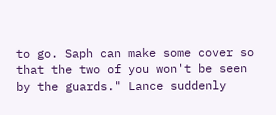to go. Saph can make some cover so that the two of you won't be seen by the guards." Lance suddenly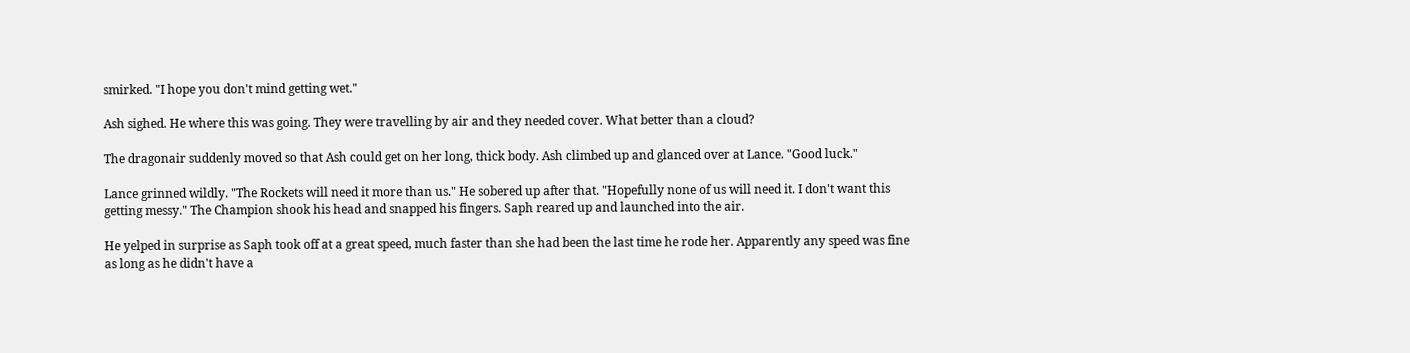smirked. "I hope you don't mind getting wet."

Ash sighed. He where this was going. They were travelling by air and they needed cover. What better than a cloud?

The dragonair suddenly moved so that Ash could get on her long, thick body. Ash climbed up and glanced over at Lance. "Good luck."

Lance grinned wildly. "The Rockets will need it more than us." He sobered up after that. "Hopefully none of us will need it. I don't want this getting messy." The Champion shook his head and snapped his fingers. Saph reared up and launched into the air.

He yelped in surprise as Saph took off at a great speed, much faster than she had been the last time he rode her. Apparently any speed was fine as long as he didn't have a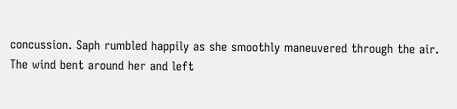concussion. Saph rumbled happily as she smoothly maneuvered through the air. The wind bent around her and left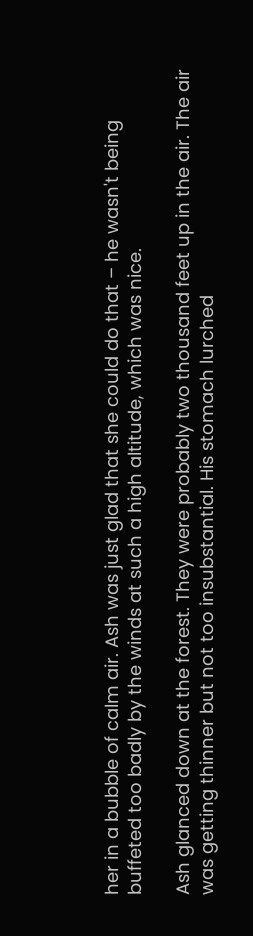her in a bubble of calm air. Ash was just glad that she could do that – he wasn't being buffeted too badly by the winds at such a high altitude, which was nice.

Ash glanced down at the forest. They were probably two thousand feet up in the air. The air was getting thinner but not too insubstantial. His stomach lurched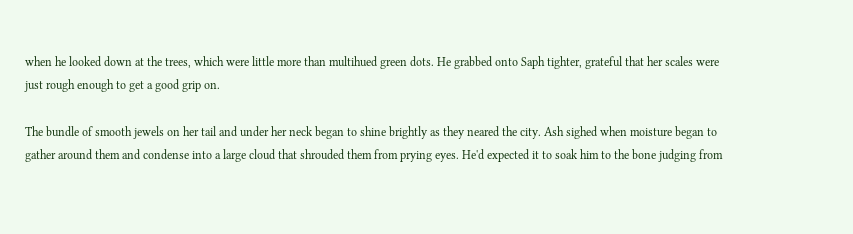when he looked down at the trees, which were little more than multihued green dots. He grabbed onto Saph tighter, grateful that her scales were just rough enough to get a good grip on.

The bundle of smooth jewels on her tail and under her neck began to shine brightly as they neared the city. Ash sighed when moisture began to gather around them and condense into a large cloud that shrouded them from prying eyes. He'd expected it to soak him to the bone judging from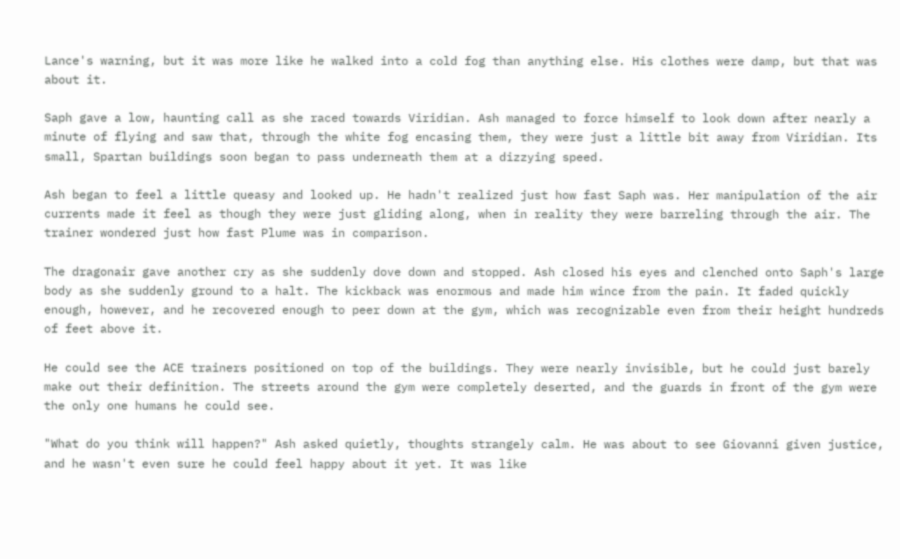Lance's warning, but it was more like he walked into a cold fog than anything else. His clothes were damp, but that was about it.

Saph gave a low, haunting call as she raced towards Viridian. Ash managed to force himself to look down after nearly a minute of flying and saw that, through the white fog encasing them, they were just a little bit away from Viridian. Its small, Spartan buildings soon began to pass underneath them at a dizzying speed.

Ash began to feel a little queasy and looked up. He hadn't realized just how fast Saph was. Her manipulation of the air currents made it feel as though they were just gliding along, when in reality they were barreling through the air. The trainer wondered just how fast Plume was in comparison.

The dragonair gave another cry as she suddenly dove down and stopped. Ash closed his eyes and clenched onto Saph's large body as she suddenly ground to a halt. The kickback was enormous and made him wince from the pain. It faded quickly enough, however, and he recovered enough to peer down at the gym, which was recognizable even from their height hundreds of feet above it.

He could see the ACE trainers positioned on top of the buildings. They were nearly invisible, but he could just barely make out their definition. The streets around the gym were completely deserted, and the guards in front of the gym were the only one humans he could see.

"What do you think will happen?" Ash asked quietly, thoughts strangely calm. He was about to see Giovanni given justice, and he wasn't even sure he could feel happy about it yet. It was like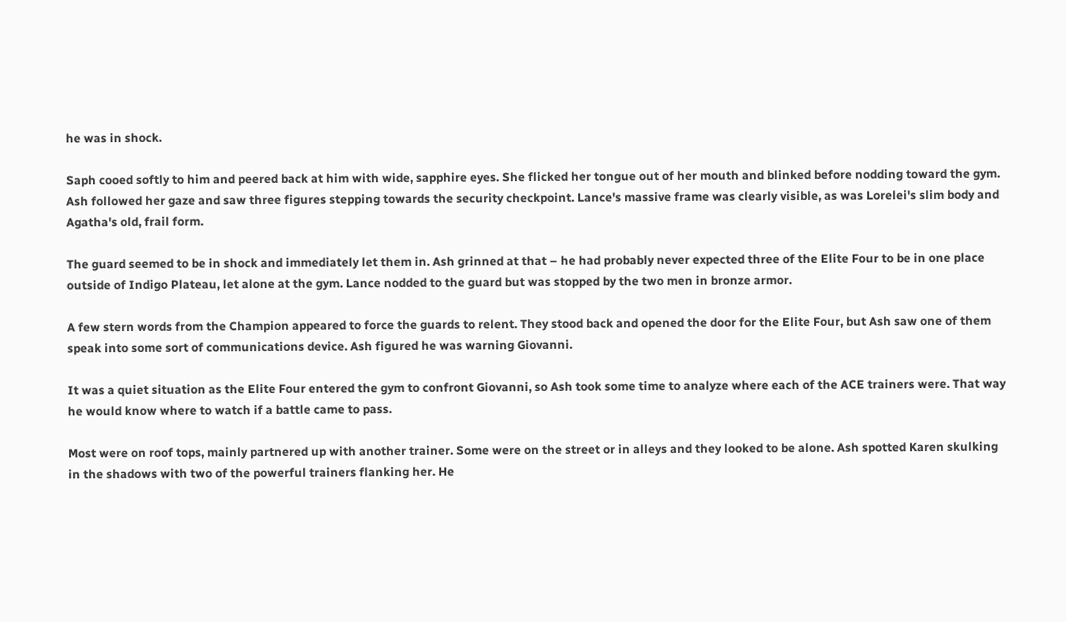he was in shock.

Saph cooed softly to him and peered back at him with wide, sapphire eyes. She flicked her tongue out of her mouth and blinked before nodding toward the gym. Ash followed her gaze and saw three figures stepping towards the security checkpoint. Lance's massive frame was clearly visible, as was Lorelei's slim body and Agatha's old, frail form.

The guard seemed to be in shock and immediately let them in. Ash grinned at that – he had probably never expected three of the Elite Four to be in one place outside of Indigo Plateau, let alone at the gym. Lance nodded to the guard but was stopped by the two men in bronze armor.

A few stern words from the Champion appeared to force the guards to relent. They stood back and opened the door for the Elite Four, but Ash saw one of them speak into some sort of communications device. Ash figured he was warning Giovanni.

It was a quiet situation as the Elite Four entered the gym to confront Giovanni, so Ash took some time to analyze where each of the ACE trainers were. That way he would know where to watch if a battle came to pass.

Most were on roof tops, mainly partnered up with another trainer. Some were on the street or in alleys and they looked to be alone. Ash spotted Karen skulking in the shadows with two of the powerful trainers flanking her. He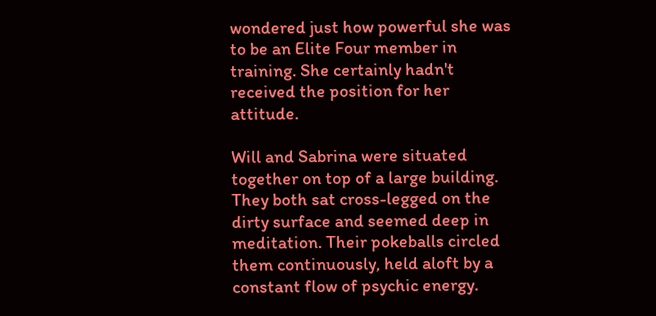wondered just how powerful she was to be an Elite Four member in training. She certainly hadn't received the position for her attitude.

Will and Sabrina were situated together on top of a large building. They both sat cross-legged on the dirty surface and seemed deep in meditation. Their pokeballs circled them continuously, held aloft by a constant flow of psychic energy.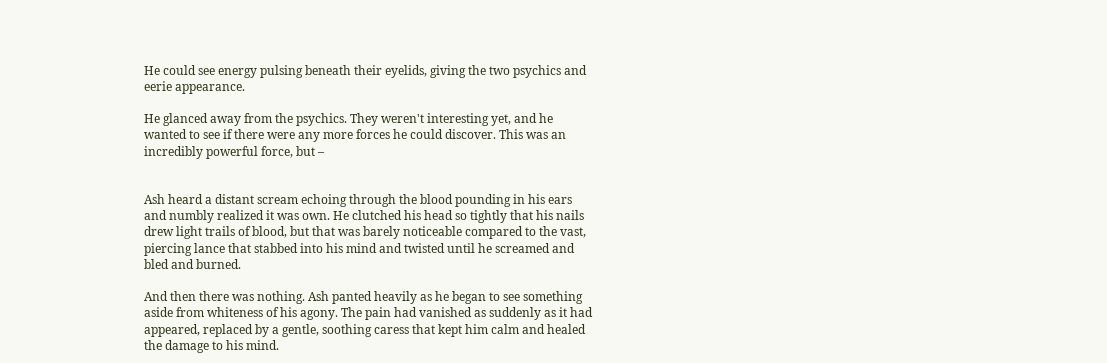He could see energy pulsing beneath their eyelids, giving the two psychics and eerie appearance.

He glanced away from the psychics. They weren't interesting yet, and he wanted to see if there were any more forces he could discover. This was an incredibly powerful force, but –


Ash heard a distant scream echoing through the blood pounding in his ears and numbly realized it was own. He clutched his head so tightly that his nails drew light trails of blood, but that was barely noticeable compared to the vast, piercing lance that stabbed into his mind and twisted until he screamed and bled and burned.

And then there was nothing. Ash panted heavily as he began to see something aside from whiteness of his agony. The pain had vanished as suddenly as it had appeared, replaced by a gentle, soothing caress that kept him calm and healed the damage to his mind.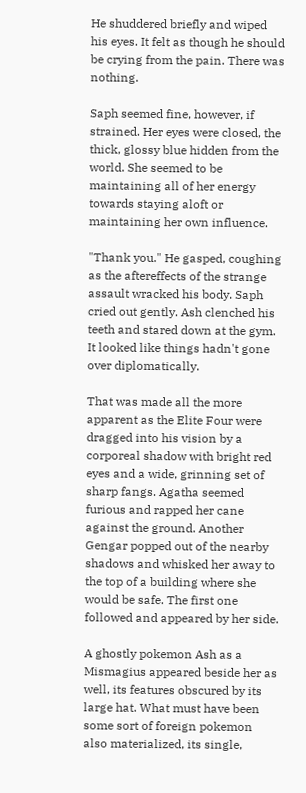He shuddered briefly and wiped his eyes. It felt as though he should be crying from the pain. There was nothing.

Saph seemed fine, however, if strained. Her eyes were closed, the thick, glossy blue hidden from the world. She seemed to be maintaining all of her energy towards staying aloft or maintaining her own influence.

"Thank you." He gasped, coughing as the aftereffects of the strange assault wracked his body. Saph cried out gently. Ash clenched his teeth and stared down at the gym. It looked like things hadn't gone over diplomatically.

That was made all the more apparent as the Elite Four were dragged into his vision by a corporeal shadow with bright red eyes and a wide, grinning set of sharp fangs. Agatha seemed furious and rapped her cane against the ground. Another Gengar popped out of the nearby shadows and whisked her away to the top of a building where she would be safe. The first one followed and appeared by her side.

A ghostly pokemon Ash as a Mismagius appeared beside her as well, its features obscured by its large hat. What must have been some sort of foreign pokemon also materialized, its single,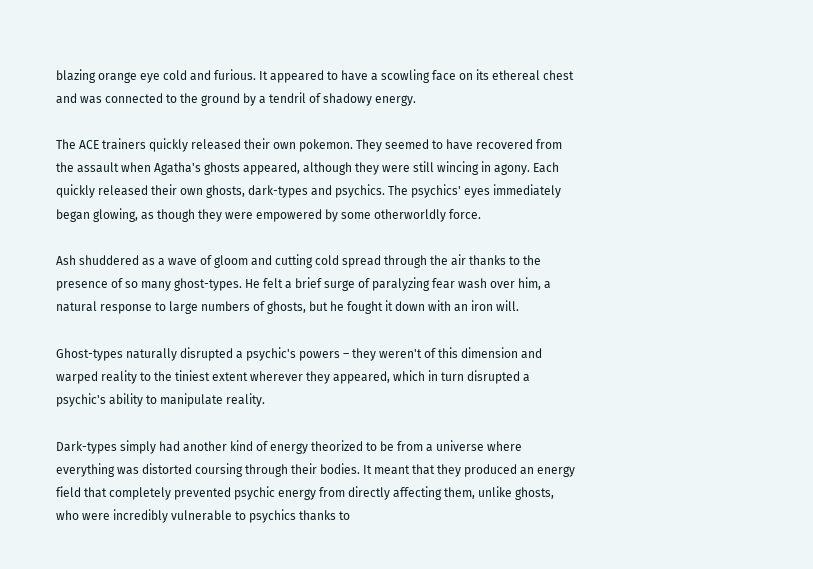blazing orange eye cold and furious. It appeared to have a scowling face on its ethereal chest and was connected to the ground by a tendril of shadowy energy.

The ACE trainers quickly released their own pokemon. They seemed to have recovered from the assault when Agatha's ghosts appeared, although they were still wincing in agony. Each quickly released their own ghosts, dark-types and psychics. The psychics' eyes immediately began glowing, as though they were empowered by some otherworldly force.

Ash shuddered as a wave of gloom and cutting cold spread through the air thanks to the presence of so many ghost-types. He felt a brief surge of paralyzing fear wash over him, a natural response to large numbers of ghosts, but he fought it down with an iron will.

Ghost-types naturally disrupted a psychic's powers – they weren't of this dimension and warped reality to the tiniest extent wherever they appeared, which in turn disrupted a psychic's ability to manipulate reality.

Dark-types simply had another kind of energy theorized to be from a universe where everything was distorted coursing through their bodies. It meant that they produced an energy field that completely prevented psychic energy from directly affecting them, unlike ghosts, who were incredibly vulnerable to psychics thanks to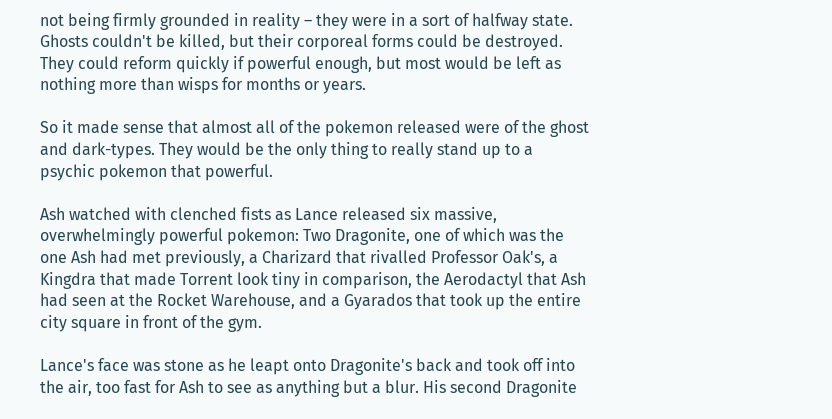not being firmly grounded in reality – they were in a sort of halfway state. Ghosts couldn't be killed, but their corporeal forms could be destroyed. They could reform quickly if powerful enough, but most would be left as nothing more than wisps for months or years.

So it made sense that almost all of the pokemon released were of the ghost and dark-types. They would be the only thing to really stand up to a psychic pokemon that powerful.

Ash watched with clenched fists as Lance released six massive, overwhelmingly powerful pokemon: Two Dragonite, one of which was the one Ash had met previously, a Charizard that rivalled Professor Oak's, a Kingdra that made Torrent look tiny in comparison, the Aerodactyl that Ash had seen at the Rocket Warehouse, and a Gyarados that took up the entire city square in front of the gym.

Lance's face was stone as he leapt onto Dragonite's back and took off into the air, too fast for Ash to see as anything but a blur. His second Dragonite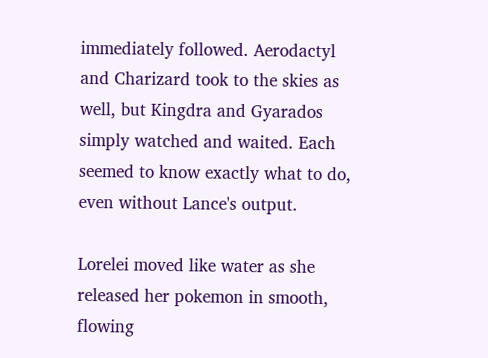immediately followed. Aerodactyl and Charizard took to the skies as well, but Kingdra and Gyarados simply watched and waited. Each seemed to know exactly what to do, even without Lance's output.

Lorelei moved like water as she released her pokemon in smooth, flowing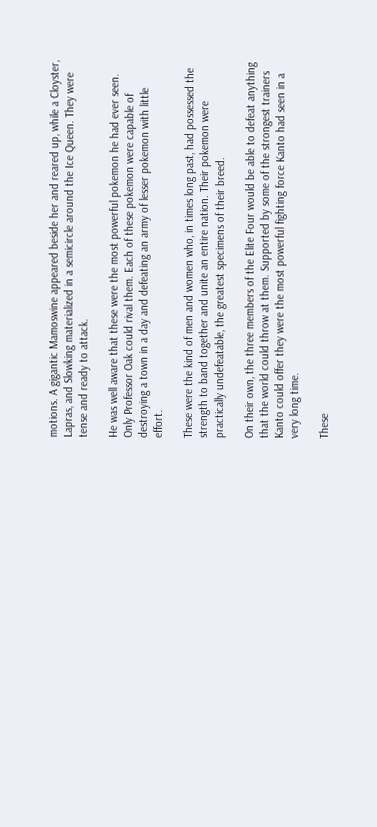motions. A gigantic Mamoswine appeared beside her and reared up, while a Cloyster, Lapras, and Slowking materialized in a semicircle around the Ice Queen. They were tense and ready to attack.

He was well aware that these were the most powerful pokemon he had ever seen. Only Professor Oak could rival them. Each of these pokemon were capable of destroying a town in a day and defeating an army of lesser pokemon with little effort.

These were the kind of men and women who, in times long past, had possessed the strength to band together and unite an entire nation. Their pokemon were practically undefeatable, the greatest specimens of their breed.

On their own, the three members of the Elite Four would be able to defeat anything that the world could throw at them. Supported by some of the strongest trainers Kanto could offer they were the most powerful fighting force Kanto had seen in a very long time.

These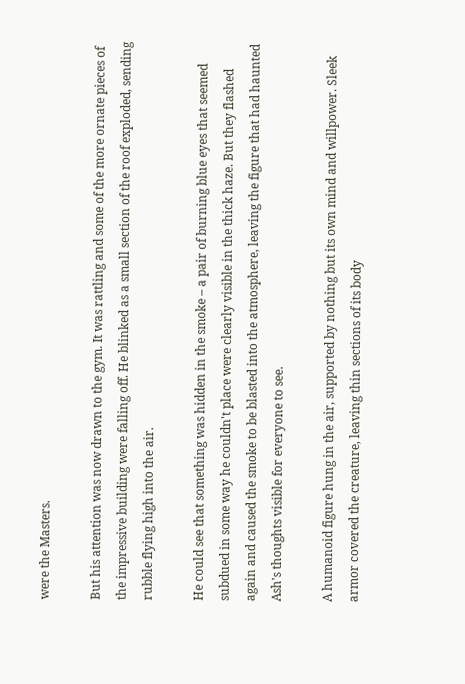were the Masters.

But his attention was now drawn to the gym. It was rattling and some of the more ornate pieces of the impressive building were falling off. He blinked as a small section of the roof exploded, sending rubble flying high into the air.

He could see that something was hidden in the smoke – a pair of burning blue eyes that seemed subdued in some way he couldn't place were clearly visible in the thick haze. But they flashed again and caused the smoke to be blasted into the atmosphere, leaving the figure that had haunted Ash's thoughts visible for everyone to see.

A humanoid figure hung in the air, supported by nothing but its own mind and willpower. Sleek armor covered the creature, leaving thin sections of its body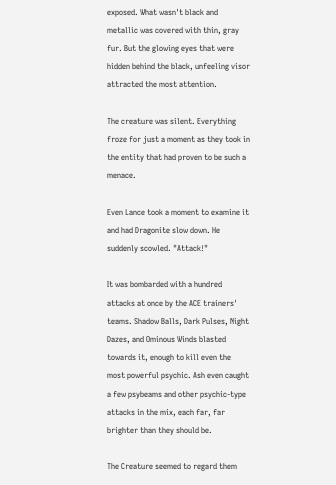exposed. What wasn't black and metallic was covered with thin, gray fur. But the glowing eyes that were hidden behind the black, unfeeling visor attracted the most attention.

The creature was silent. Everything froze for just a moment as they took in the entity that had proven to be such a menace.

Even Lance took a moment to examine it and had Dragonite slow down. He suddenly scowled. "Attack!"

It was bombarded with a hundred attacks at once by the ACE trainers' teams. Shadow Balls, Dark Pulses, Night Dazes, and Ominous Winds blasted towards it, enough to kill even the most powerful psychic. Ash even caught a few psybeams and other psychic-type attacks in the mix, each far, far brighter than they should be.

The Creature seemed to regard them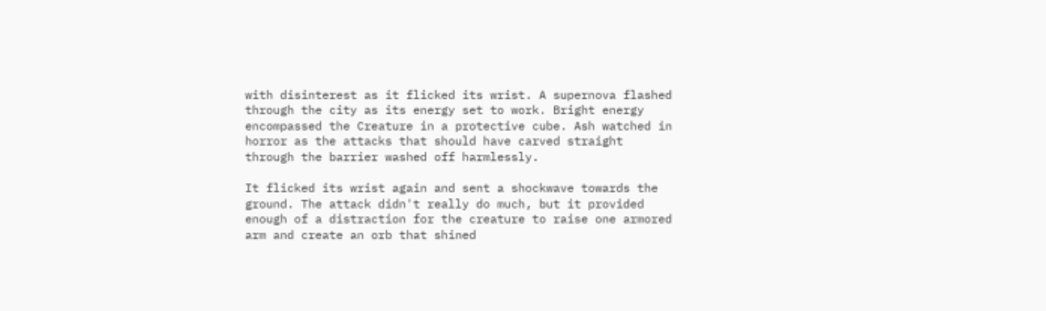with disinterest as it flicked its wrist. A supernova flashed through the city as its energy set to work. Bright energy encompassed the Creature in a protective cube. Ash watched in horror as the attacks that should have carved straight through the barrier washed off harmlessly.

It flicked its wrist again and sent a shockwave towards the ground. The attack didn't really do much, but it provided enough of a distraction for the creature to raise one armored arm and create an orb that shined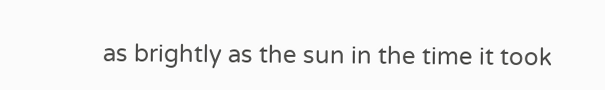as brightly as the sun in the time it took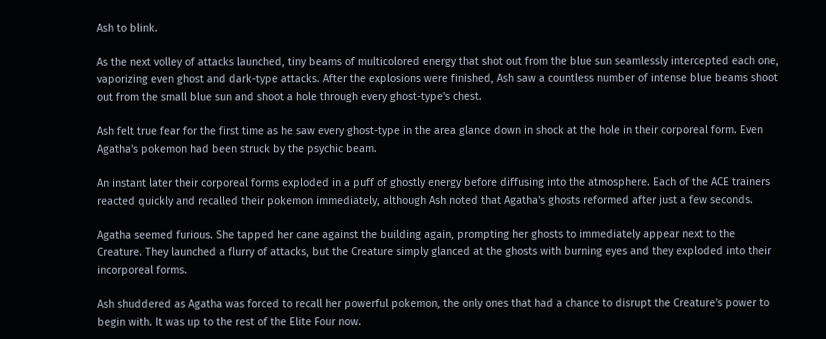Ash to blink.

As the next volley of attacks launched, tiny beams of multicolored energy that shot out from the blue sun seamlessly intercepted each one, vaporizing even ghost and dark-type attacks. After the explosions were finished, Ash saw a countless number of intense blue beams shoot out from the small blue sun and shoot a hole through every ghost-type's chest.

Ash felt true fear for the first time as he saw every ghost-type in the area glance down in shock at the hole in their corporeal form. Even Agatha's pokemon had been struck by the psychic beam.

An instant later their corporeal forms exploded in a puff of ghostly energy before diffusing into the atmosphere. Each of the ACE trainers reacted quickly and recalled their pokemon immediately, although Ash noted that Agatha's ghosts reformed after just a few seconds.

Agatha seemed furious. She tapped her cane against the building again, prompting her ghosts to immediately appear next to the Creature. They launched a flurry of attacks, but the Creature simply glanced at the ghosts with burning eyes and they exploded into their incorporeal forms.

Ash shuddered as Agatha was forced to recall her powerful pokemon, the only ones that had a chance to disrupt the Creature's power to begin with. It was up to the rest of the Elite Four now.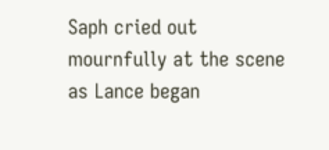Saph cried out mournfully at the scene as Lance began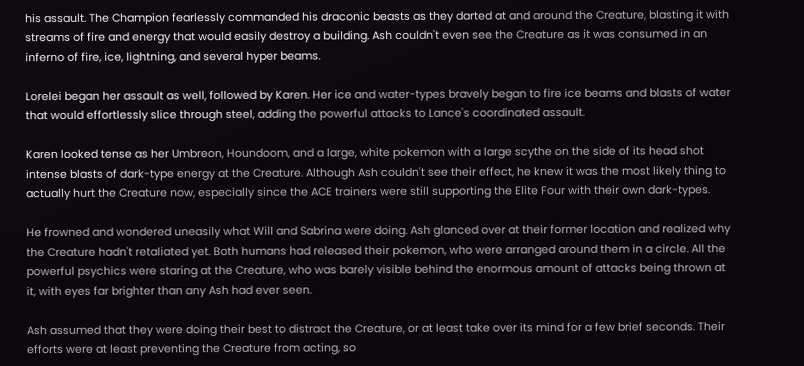his assault. The Champion fearlessly commanded his draconic beasts as they darted at and around the Creature, blasting it with streams of fire and energy that would easily destroy a building. Ash couldn't even see the Creature as it was consumed in an inferno of fire, ice, lightning, and several hyper beams.

Lorelei began her assault as well, followed by Karen. Her ice and water-types bravely began to fire ice beams and blasts of water that would effortlessly slice through steel, adding the powerful attacks to Lance's coordinated assault.

Karen looked tense as her Umbreon, Houndoom, and a large, white pokemon with a large scythe on the side of its head shot intense blasts of dark-type energy at the Creature. Although Ash couldn't see their effect, he knew it was the most likely thing to actually hurt the Creature now, especially since the ACE trainers were still supporting the Elite Four with their own dark-types.

He frowned and wondered uneasily what Will and Sabrina were doing. Ash glanced over at their former location and realized why the Creature hadn't retaliated yet. Both humans had released their pokemon, who were arranged around them in a circle. All the powerful psychics were staring at the Creature, who was barely visible behind the enormous amount of attacks being thrown at it, with eyes far brighter than any Ash had ever seen.

Ash assumed that they were doing their best to distract the Creature, or at least take over its mind for a few brief seconds. Their efforts were at least preventing the Creature from acting, so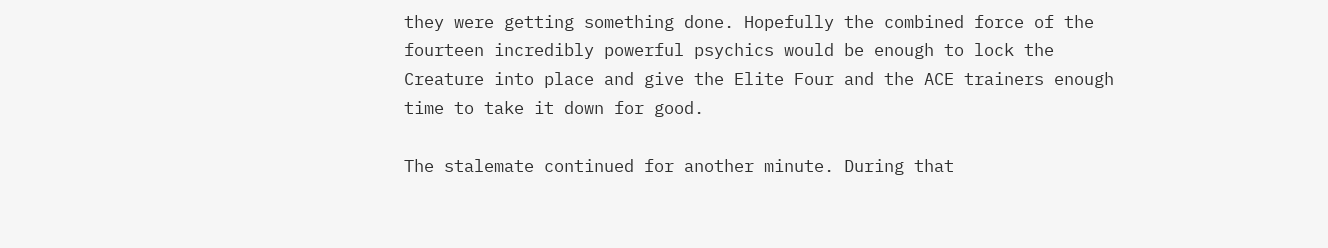they were getting something done. Hopefully the combined force of the fourteen incredibly powerful psychics would be enough to lock the Creature into place and give the Elite Four and the ACE trainers enough time to take it down for good.

The stalemate continued for another minute. During that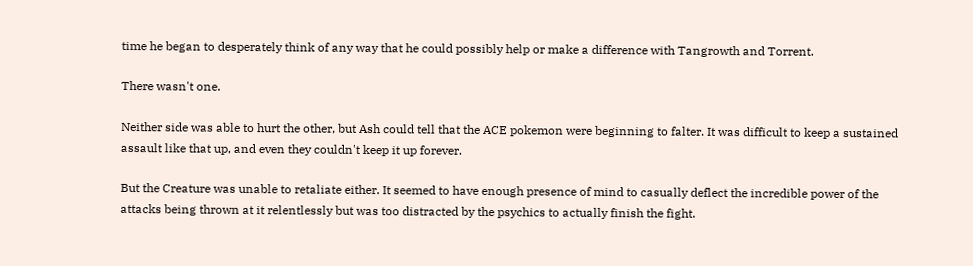time he began to desperately think of any way that he could possibly help or make a difference with Tangrowth and Torrent.

There wasn't one.

Neither side was able to hurt the other, but Ash could tell that the ACE pokemon were beginning to falter. It was difficult to keep a sustained assault like that up, and even they couldn't keep it up forever.

But the Creature was unable to retaliate either. It seemed to have enough presence of mind to casually deflect the incredible power of the attacks being thrown at it relentlessly but was too distracted by the psychics to actually finish the fight.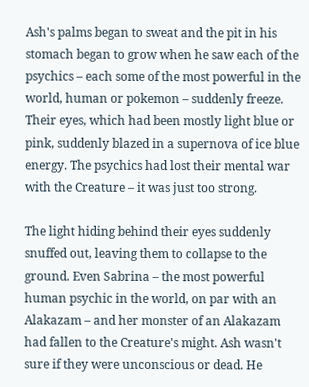Ash's palms began to sweat and the pit in his stomach began to grow when he saw each of the psychics – each some of the most powerful in the world, human or pokemon – suddenly freeze. Their eyes, which had been mostly light blue or pink, suddenly blazed in a supernova of ice blue energy. The psychics had lost their mental war with the Creature – it was just too strong.

The light hiding behind their eyes suddenly snuffed out, leaving them to collapse to the ground. Even Sabrina – the most powerful human psychic in the world, on par with an Alakazam – and her monster of an Alakazam had fallen to the Creature's might. Ash wasn't sure if they were unconscious or dead. He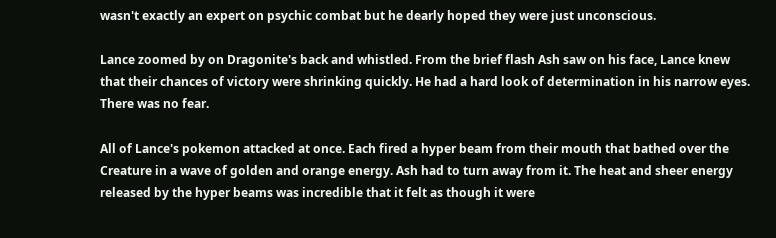wasn't exactly an expert on psychic combat but he dearly hoped they were just unconscious.

Lance zoomed by on Dragonite's back and whistled. From the brief flash Ash saw on his face, Lance knew that their chances of victory were shrinking quickly. He had a hard look of determination in his narrow eyes. There was no fear.

All of Lance's pokemon attacked at once. Each fired a hyper beam from their mouth that bathed over the Creature in a wave of golden and orange energy. Ash had to turn away from it. The heat and sheer energy released by the hyper beams was incredible that it felt as though it were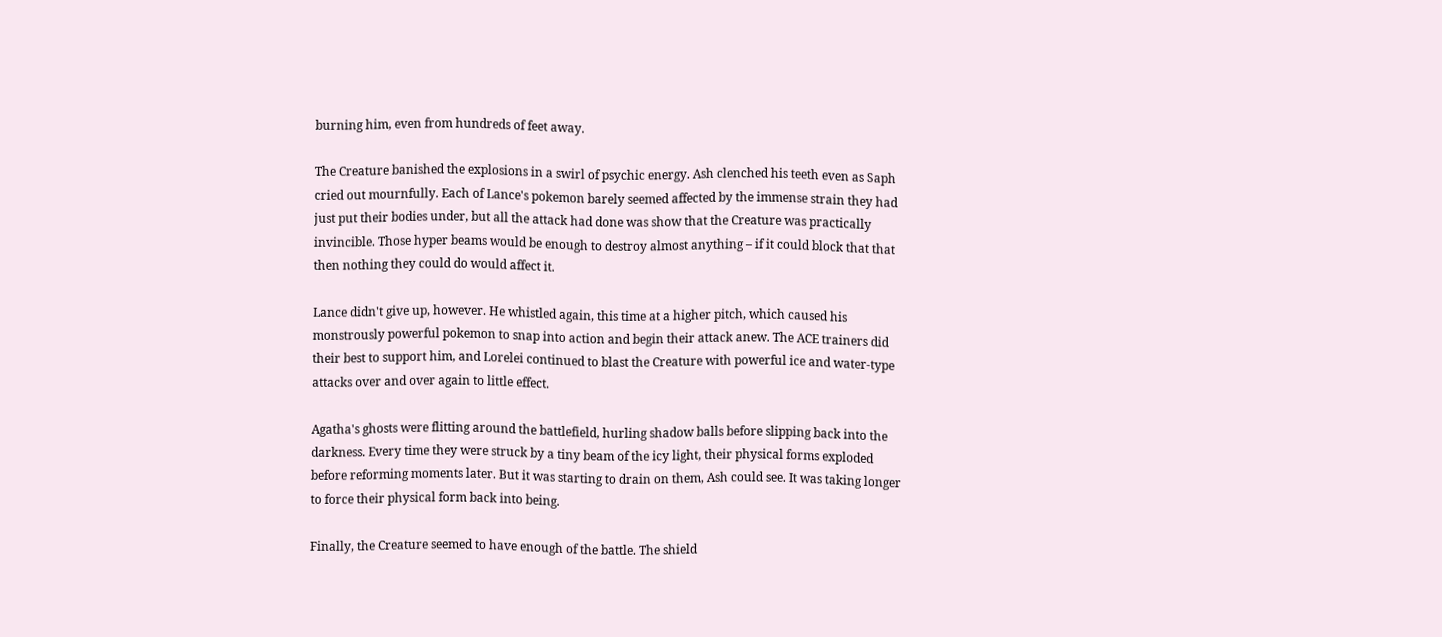burning him, even from hundreds of feet away.

The Creature banished the explosions in a swirl of psychic energy. Ash clenched his teeth even as Saph cried out mournfully. Each of Lance's pokemon barely seemed affected by the immense strain they had just put their bodies under, but all the attack had done was show that the Creature was practically invincible. Those hyper beams would be enough to destroy almost anything – if it could block that that then nothing they could do would affect it.

Lance didn't give up, however. He whistled again, this time at a higher pitch, which caused his monstrously powerful pokemon to snap into action and begin their attack anew. The ACE trainers did their best to support him, and Lorelei continued to blast the Creature with powerful ice and water-type attacks over and over again to little effect.

Agatha's ghosts were flitting around the battlefield, hurling shadow balls before slipping back into the darkness. Every time they were struck by a tiny beam of the icy light, their physical forms exploded before reforming moments later. But it was starting to drain on them, Ash could see. It was taking longer to force their physical form back into being.

Finally, the Creature seemed to have enough of the battle. The shield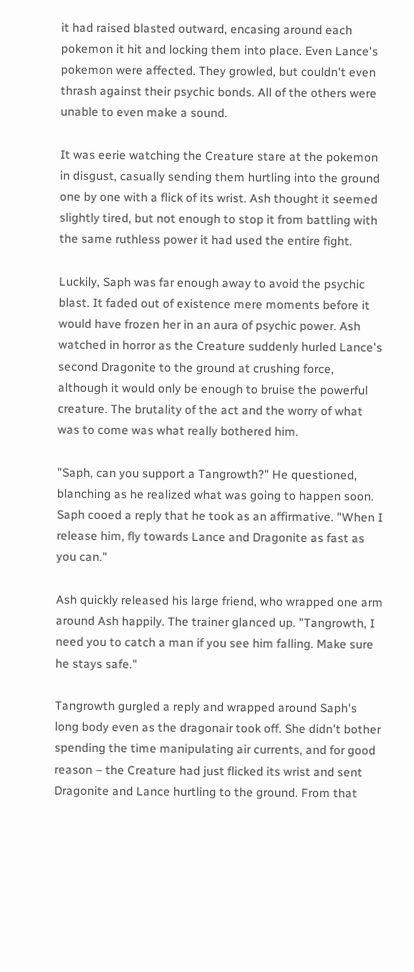it had raised blasted outward, encasing around each pokemon it hit and locking them into place. Even Lance's pokemon were affected. They growled, but couldn't even thrash against their psychic bonds. All of the others were unable to even make a sound.

It was eerie watching the Creature stare at the pokemon in disgust, casually sending them hurtling into the ground one by one with a flick of its wrist. Ash thought it seemed slightly tired, but not enough to stop it from battling with the same ruthless power it had used the entire fight.

Luckily, Saph was far enough away to avoid the psychic blast. It faded out of existence mere moments before it would have frozen her in an aura of psychic power. Ash watched in horror as the Creature suddenly hurled Lance's second Dragonite to the ground at crushing force, although it would only be enough to bruise the powerful creature. The brutality of the act and the worry of what was to come was what really bothered him.

"Saph, can you support a Tangrowth?" He questioned, blanching as he realized what was going to happen soon. Saph cooed a reply that he took as an affirmative. "When I release him, fly towards Lance and Dragonite as fast as you can."

Ash quickly released his large friend, who wrapped one arm around Ash happily. The trainer glanced up. "Tangrowth, I need you to catch a man if you see him falling. Make sure he stays safe."

Tangrowth gurgled a reply and wrapped around Saph's long body even as the dragonair took off. She didn't bother spending the time manipulating air currents, and for good reason – the Creature had just flicked its wrist and sent Dragonite and Lance hurtling to the ground. From that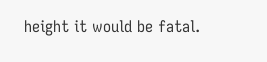height it would be fatal.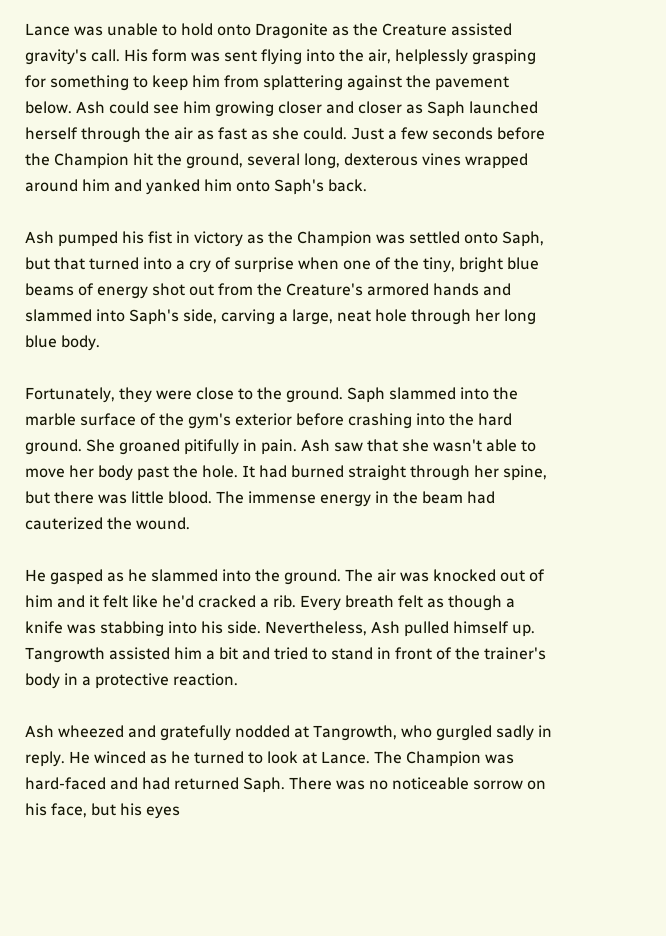Lance was unable to hold onto Dragonite as the Creature assisted gravity's call. His form was sent flying into the air, helplessly grasping for something to keep him from splattering against the pavement below. Ash could see him growing closer and closer as Saph launched herself through the air as fast as she could. Just a few seconds before the Champion hit the ground, several long, dexterous vines wrapped around him and yanked him onto Saph's back.

Ash pumped his fist in victory as the Champion was settled onto Saph, but that turned into a cry of surprise when one of the tiny, bright blue beams of energy shot out from the Creature's armored hands and slammed into Saph's side, carving a large, neat hole through her long blue body.

Fortunately, they were close to the ground. Saph slammed into the marble surface of the gym's exterior before crashing into the hard ground. She groaned pitifully in pain. Ash saw that she wasn't able to move her body past the hole. It had burned straight through her spine, but there was little blood. The immense energy in the beam had cauterized the wound.

He gasped as he slammed into the ground. The air was knocked out of him and it felt like he'd cracked a rib. Every breath felt as though a knife was stabbing into his side. Nevertheless, Ash pulled himself up. Tangrowth assisted him a bit and tried to stand in front of the trainer's body in a protective reaction.

Ash wheezed and gratefully nodded at Tangrowth, who gurgled sadly in reply. He winced as he turned to look at Lance. The Champion was hard-faced and had returned Saph. There was no noticeable sorrow on his face, but his eyes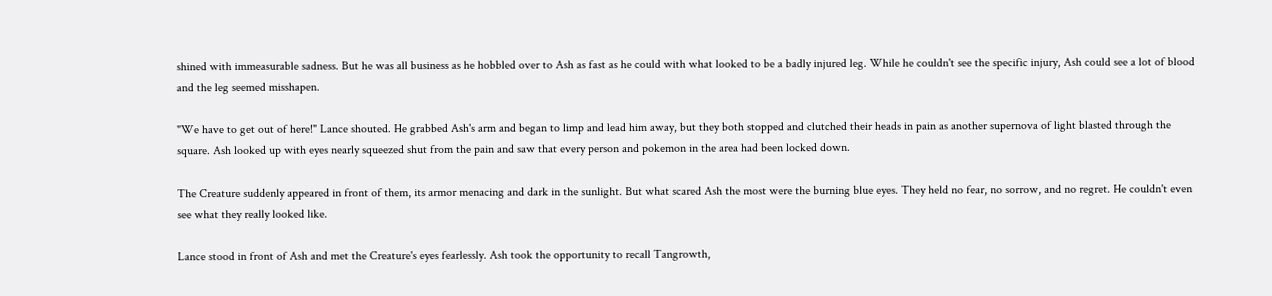shined with immeasurable sadness. But he was all business as he hobbled over to Ash as fast as he could with what looked to be a badly injured leg. While he couldn't see the specific injury, Ash could see a lot of blood and the leg seemed misshapen.

"We have to get out of here!" Lance shouted. He grabbed Ash's arm and began to limp and lead him away, but they both stopped and clutched their heads in pain as another supernova of light blasted through the square. Ash looked up with eyes nearly squeezed shut from the pain and saw that every person and pokemon in the area had been locked down.

The Creature suddenly appeared in front of them, its armor menacing and dark in the sunlight. But what scared Ash the most were the burning blue eyes. They held no fear, no sorrow, and no regret. He couldn't even see what they really looked like.

Lance stood in front of Ash and met the Creature's eyes fearlessly. Ash took the opportunity to recall Tangrowth,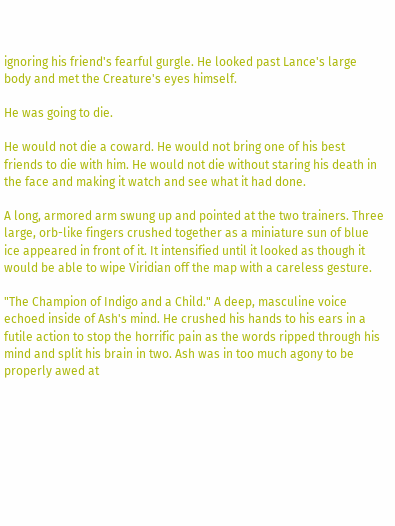ignoring his friend's fearful gurgle. He looked past Lance's large body and met the Creature's eyes himself.

He was going to die.

He would not die a coward. He would not bring one of his best friends to die with him. He would not die without staring his death in the face and making it watch and see what it had done.

A long, armored arm swung up and pointed at the two trainers. Three large, orb-like fingers crushed together as a miniature sun of blue ice appeared in front of it. It intensified until it looked as though it would be able to wipe Viridian off the map with a careless gesture.

"The Champion of Indigo and a Child." A deep, masculine voice echoed inside of Ash's mind. He crushed his hands to his ears in a futile action to stop the horrific pain as the words ripped through his mind and split his brain in two. Ash was in too much agony to be properly awed at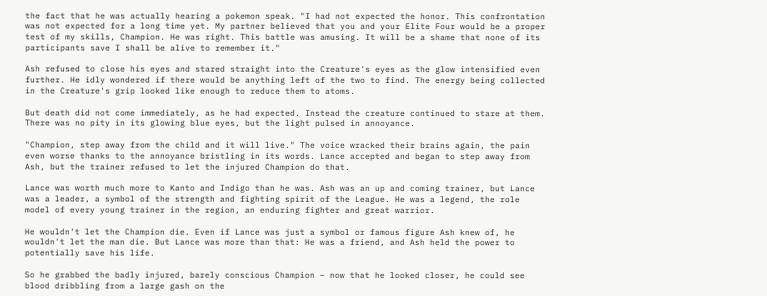the fact that he was actually hearing a pokemon speak. "I had not expected the honor. This confrontation was not expected for a long time yet. My partner believed that you and your Elite Four would be a proper test of my skills, Champion. He was right. This battle was amusing. It will be a shame that none of its participants save I shall be alive to remember it."

Ash refused to close his eyes and stared straight into the Creature's eyes as the glow intensified even further. He idly wondered if there would be anything left of the two to find. The energy being collected in the Creature's grip looked like enough to reduce them to atoms.

But death did not come immediately, as he had expected. Instead the creature continued to stare at them. There was no pity in its glowing blue eyes, but the light pulsed in annoyance.

"Champion, step away from the child and it will live." The voice wracked their brains again, the pain even worse thanks to the annoyance bristling in its words. Lance accepted and began to step away from Ash, but the trainer refused to let the injured Champion do that.

Lance was worth much more to Kanto and Indigo than he was. Ash was an up and coming trainer, but Lance was a leader, a symbol of the strength and fighting spirit of the League. He was a legend, the role model of every young trainer in the region, an enduring fighter and great warrior.

He wouldn't let the Champion die. Even if Lance was just a symbol or famous figure Ash knew of, he wouldn't let the man die. But Lance was more than that: He was a friend, and Ash held the power to potentially save his life.

So he grabbed the badly injured, barely conscious Champion – now that he looked closer, he could see blood dribbling from a large gash on the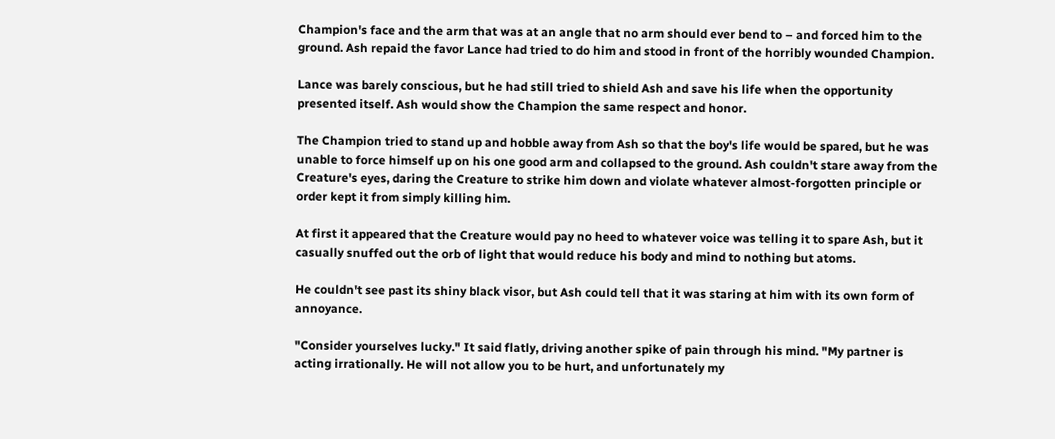Champion's face and the arm that was at an angle that no arm should ever bend to – and forced him to the ground. Ash repaid the favor Lance had tried to do him and stood in front of the horribly wounded Champion.

Lance was barely conscious, but he had still tried to shield Ash and save his life when the opportunity presented itself. Ash would show the Champion the same respect and honor.

The Champion tried to stand up and hobble away from Ash so that the boy's life would be spared, but he was unable to force himself up on his one good arm and collapsed to the ground. Ash couldn't stare away from the Creature's eyes, daring the Creature to strike him down and violate whatever almost-forgotten principle or order kept it from simply killing him.

At first it appeared that the Creature would pay no heed to whatever voice was telling it to spare Ash, but it casually snuffed out the orb of light that would reduce his body and mind to nothing but atoms.

He couldn't see past its shiny black visor, but Ash could tell that it was staring at him with its own form of annoyance.

"Consider yourselves lucky." It said flatly, driving another spike of pain through his mind. "My partner is acting irrationally. He will not allow you to be hurt, and unfortunately my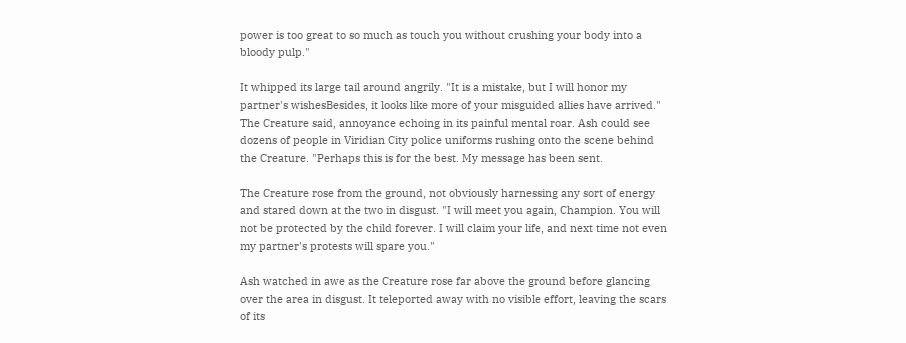power is too great to so much as touch you without crushing your body into a bloody pulp."

It whipped its large tail around angrily. "It is a mistake, but I will honor my partner's wishesBesides, it looks like more of your misguided allies have arrived." The Creature said, annoyance echoing in its painful mental roar. Ash could see dozens of people in Viridian City police uniforms rushing onto the scene behind the Creature. "Perhaps this is for the best. My message has been sent.

The Creature rose from the ground, not obviously harnessing any sort of energy and stared down at the two in disgust. "I will meet you again, Champion. You will not be protected by the child forever. I will claim your life, and next time not even my partner's protests will spare you."

Ash watched in awe as the Creature rose far above the ground before glancing over the area in disgust. It teleported away with no visible effort, leaving the scars of its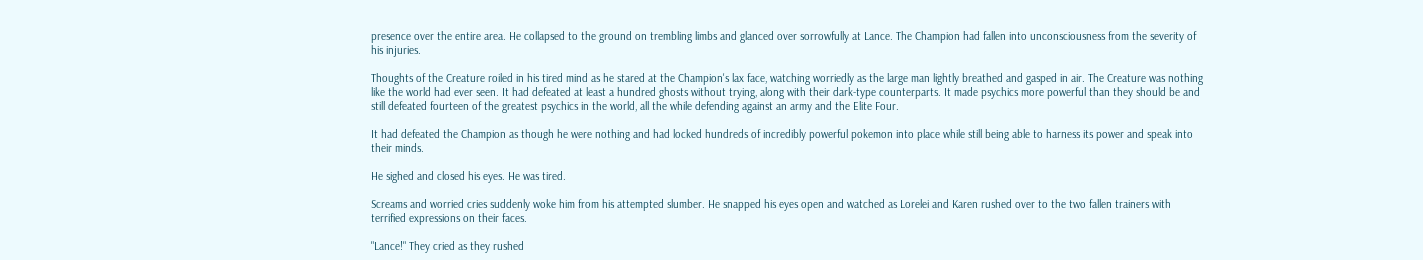presence over the entire area. He collapsed to the ground on trembling limbs and glanced over sorrowfully at Lance. The Champion had fallen into unconsciousness from the severity of his injuries.

Thoughts of the Creature roiled in his tired mind as he stared at the Champion's lax face, watching worriedly as the large man lightly breathed and gasped in air. The Creature was nothing like the world had ever seen. It had defeated at least a hundred ghosts without trying, along with their dark-type counterparts. It made psychics more powerful than they should be and still defeated fourteen of the greatest psychics in the world, all the while defending against an army and the Elite Four.

It had defeated the Champion as though he were nothing and had locked hundreds of incredibly powerful pokemon into place while still being able to harness its power and speak into their minds.

He sighed and closed his eyes. He was tired.

Screams and worried cries suddenly woke him from his attempted slumber. He snapped his eyes open and watched as Lorelei and Karen rushed over to the two fallen trainers with terrified expressions on their faces.

"Lance!" They cried as they rushed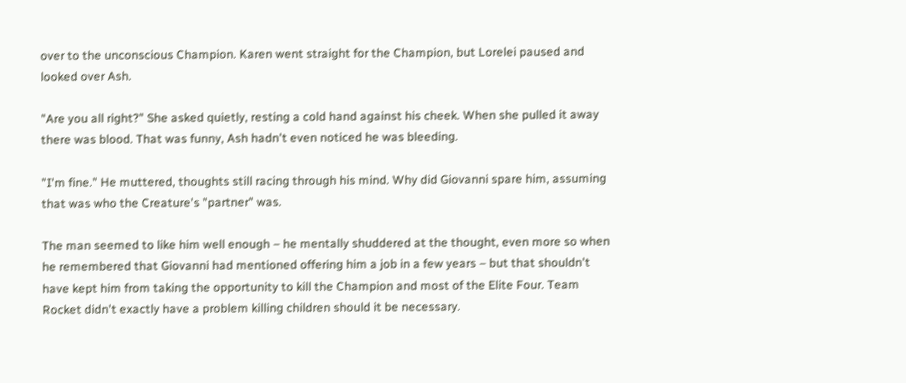over to the unconscious Champion. Karen went straight for the Champion, but Lorelei paused and looked over Ash.

"Are you all right?" She asked quietly, resting a cold hand against his cheek. When she pulled it away there was blood. That was funny, Ash hadn't even noticed he was bleeding.

"I'm fine." He muttered, thoughts still racing through his mind. Why did Giovanni spare him, assuming that was who the Creature's "partner" was.

The man seemed to like him well enough – he mentally shuddered at the thought, even more so when he remembered that Giovanni had mentioned offering him a job in a few years – but that shouldn't have kept him from taking the opportunity to kill the Champion and most of the Elite Four. Team Rocket didn't exactly have a problem killing children should it be necessary.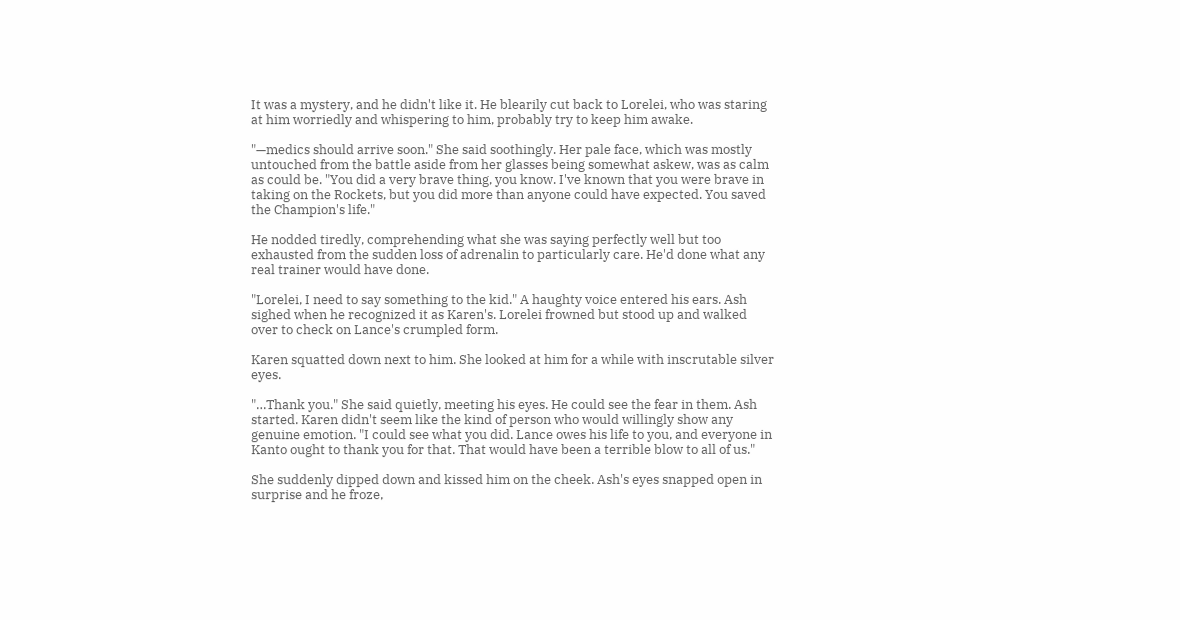It was a mystery, and he didn't like it. He blearily cut back to Lorelei, who was staring at him worriedly and whispering to him, probably try to keep him awake.

"—medics should arrive soon." She said soothingly. Her pale face, which was mostly untouched from the battle aside from her glasses being somewhat askew, was as calm as could be. "You did a very brave thing, you know. I've known that you were brave in taking on the Rockets, but you did more than anyone could have expected. You saved the Champion's life."

He nodded tiredly, comprehending what she was saying perfectly well but too exhausted from the sudden loss of adrenalin to particularly care. He'd done what any real trainer would have done.

"Lorelei, I need to say something to the kid." A haughty voice entered his ears. Ash sighed when he recognized it as Karen's. Lorelei frowned but stood up and walked over to check on Lance's crumpled form.

Karen squatted down next to him. She looked at him for a while with inscrutable silver eyes.

"…Thank you." She said quietly, meeting his eyes. He could see the fear in them. Ash started. Karen didn't seem like the kind of person who would willingly show any genuine emotion. "I could see what you did. Lance owes his life to you, and everyone in Kanto ought to thank you for that. That would have been a terrible blow to all of us."

She suddenly dipped down and kissed him on the cheek. Ash's eyes snapped open in surprise and he froze,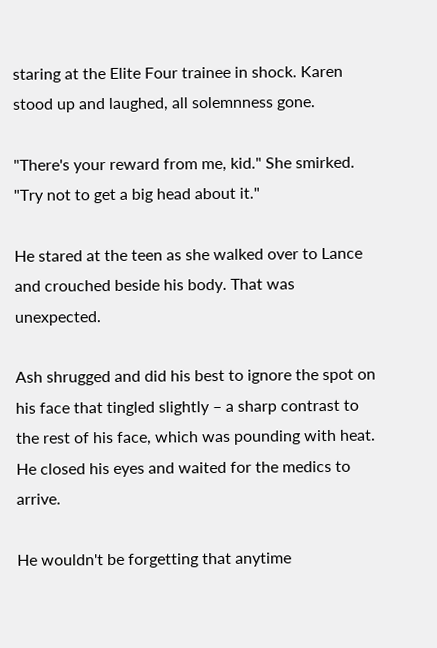staring at the Elite Four trainee in shock. Karen stood up and laughed, all solemnness gone.

"There's your reward from me, kid." She smirked. "Try not to get a big head about it."

He stared at the teen as she walked over to Lance and crouched beside his body. That was unexpected.

Ash shrugged and did his best to ignore the spot on his face that tingled slightly – a sharp contrast to the rest of his face, which was pounding with heat. He closed his eyes and waited for the medics to arrive.

He wouldn't be forgetting that anytime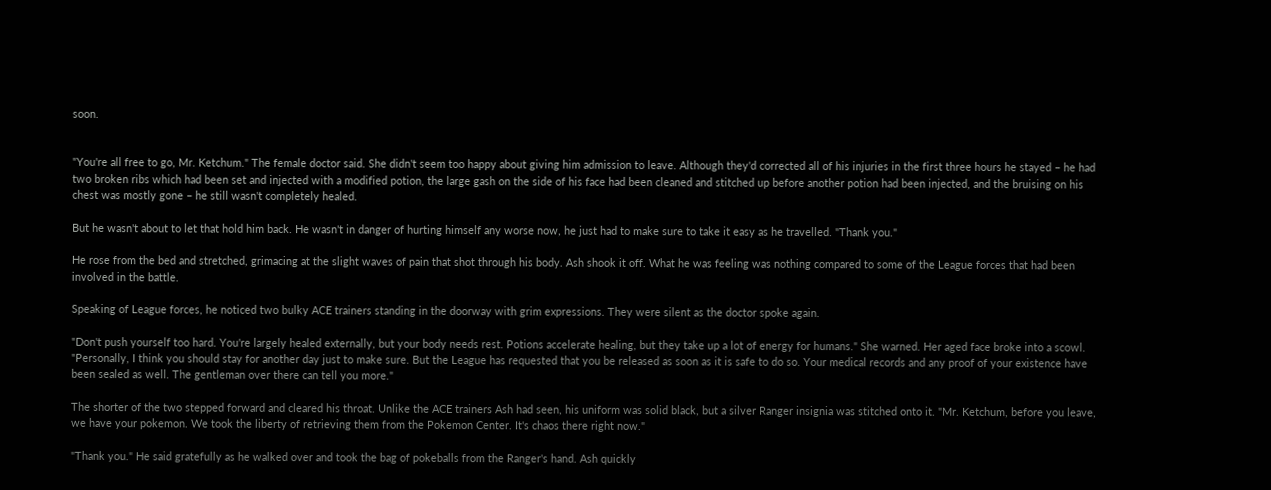soon.


"You're all free to go, Mr. Ketchum." The female doctor said. She didn't seem too happy about giving him admission to leave. Although they'd corrected all of his injuries in the first three hours he stayed – he had two broken ribs which had been set and injected with a modified potion, the large gash on the side of his face had been cleaned and stitched up before another potion had been injected, and the bruising on his chest was mostly gone – he still wasn't completely healed.

But he wasn't about to let that hold him back. He wasn't in danger of hurting himself any worse now, he just had to make sure to take it easy as he travelled. "Thank you."

He rose from the bed and stretched, grimacing at the slight waves of pain that shot through his body. Ash shook it off. What he was feeling was nothing compared to some of the League forces that had been involved in the battle.

Speaking of League forces, he noticed two bulky ACE trainers standing in the doorway with grim expressions. They were silent as the doctor spoke again.

"Don't push yourself too hard. You're largely healed externally, but your body needs rest. Potions accelerate healing, but they take up a lot of energy for humans." She warned. Her aged face broke into a scowl. "Personally, I think you should stay for another day just to make sure. But the League has requested that you be released as soon as it is safe to do so. Your medical records and any proof of your existence have been sealed as well. The gentleman over there can tell you more."

The shorter of the two stepped forward and cleared his throat. Unlike the ACE trainers Ash had seen, his uniform was solid black, but a silver Ranger insignia was stitched onto it. "Mr. Ketchum, before you leave, we have your pokemon. We took the liberty of retrieving them from the Pokemon Center. It's chaos there right now."

"Thank you." He said gratefully as he walked over and took the bag of pokeballs from the Ranger's hand. Ash quickly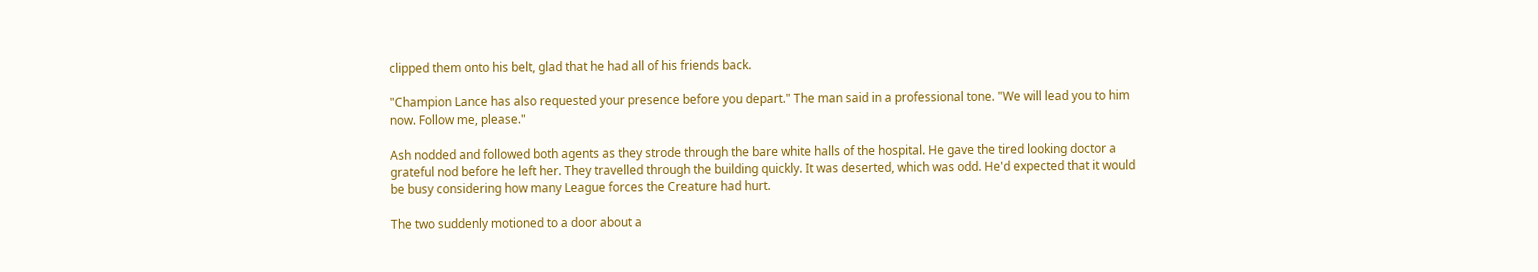clipped them onto his belt, glad that he had all of his friends back.

"Champion Lance has also requested your presence before you depart." The man said in a professional tone. "We will lead you to him now. Follow me, please."

Ash nodded and followed both agents as they strode through the bare white halls of the hospital. He gave the tired looking doctor a grateful nod before he left her. They travelled through the building quickly. It was deserted, which was odd. He'd expected that it would be busy considering how many League forces the Creature had hurt.

The two suddenly motioned to a door about a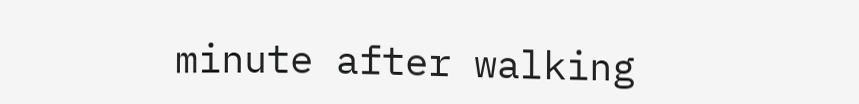minute after walking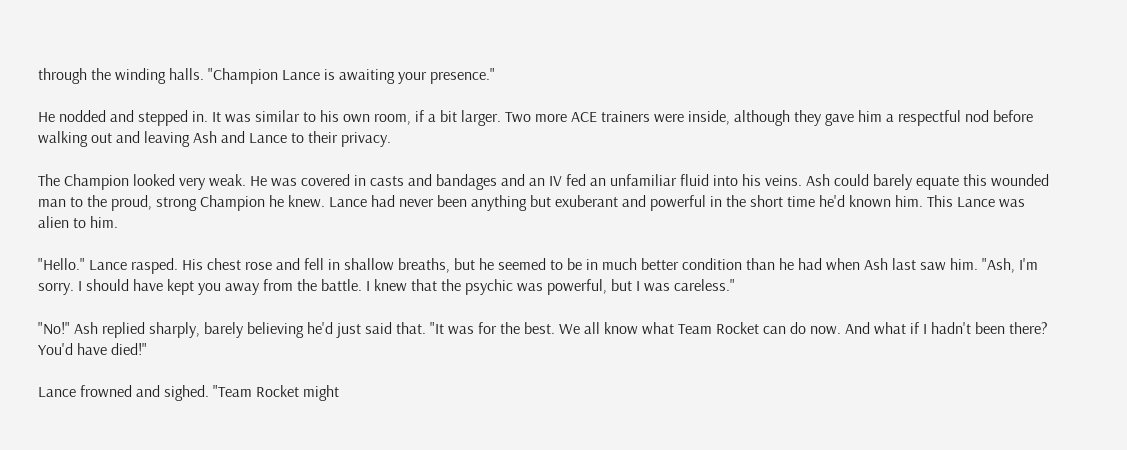through the winding halls. "Champion Lance is awaiting your presence."

He nodded and stepped in. It was similar to his own room, if a bit larger. Two more ACE trainers were inside, although they gave him a respectful nod before walking out and leaving Ash and Lance to their privacy.

The Champion looked very weak. He was covered in casts and bandages and an IV fed an unfamiliar fluid into his veins. Ash could barely equate this wounded man to the proud, strong Champion he knew. Lance had never been anything but exuberant and powerful in the short time he'd known him. This Lance was alien to him.

"Hello." Lance rasped. His chest rose and fell in shallow breaths, but he seemed to be in much better condition than he had when Ash last saw him. "Ash, I'm sorry. I should have kept you away from the battle. I knew that the psychic was powerful, but I was careless."

"No!" Ash replied sharply, barely believing he'd just said that. "It was for the best. We all know what Team Rocket can do now. And what if I hadn't been there? You'd have died!"

Lance frowned and sighed. "Team Rocket might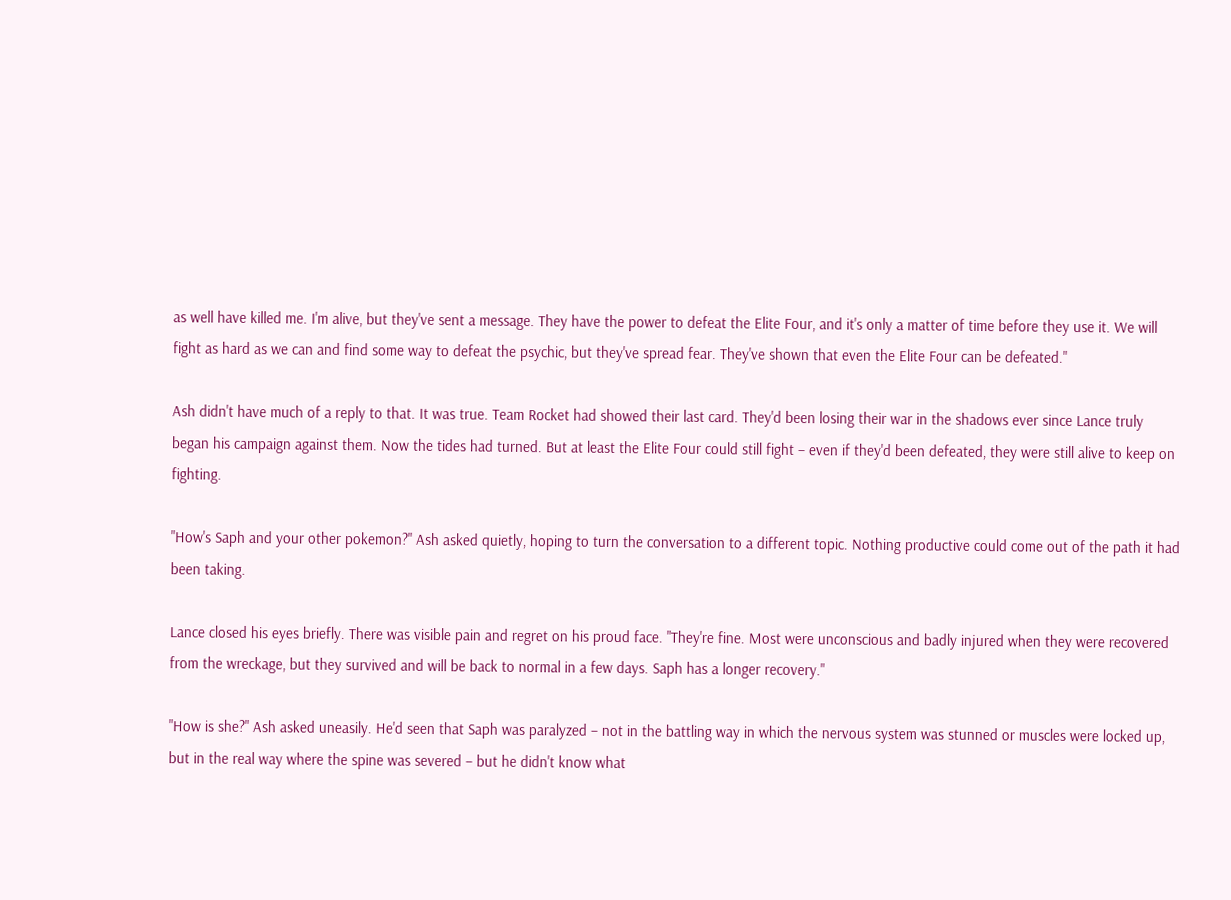as well have killed me. I'm alive, but they've sent a message. They have the power to defeat the Elite Four, and it's only a matter of time before they use it. We will fight as hard as we can and find some way to defeat the psychic, but they've spread fear. They've shown that even the Elite Four can be defeated."

Ash didn't have much of a reply to that. It was true. Team Rocket had showed their last card. They'd been losing their war in the shadows ever since Lance truly began his campaign against them. Now the tides had turned. But at least the Elite Four could still fight – even if they'd been defeated, they were still alive to keep on fighting.

"How's Saph and your other pokemon?" Ash asked quietly, hoping to turn the conversation to a different topic. Nothing productive could come out of the path it had been taking.

Lance closed his eyes briefly. There was visible pain and regret on his proud face. "They're fine. Most were unconscious and badly injured when they were recovered from the wreckage, but they survived and will be back to normal in a few days. Saph has a longer recovery."

"How is she?" Ash asked uneasily. He'd seen that Saph was paralyzed – not in the battling way in which the nervous system was stunned or muscles were locked up, but in the real way where the spine was severed – but he didn't know what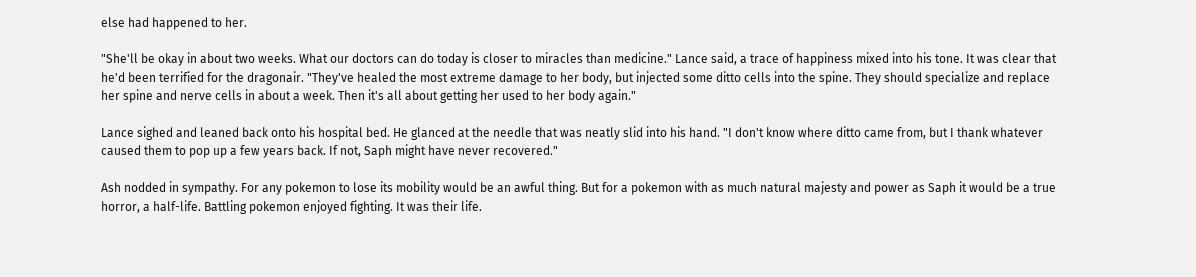else had happened to her.

"She'll be okay in about two weeks. What our doctors can do today is closer to miracles than medicine." Lance said, a trace of happiness mixed into his tone. It was clear that he'd been terrified for the dragonair. "They've healed the most extreme damage to her body, but injected some ditto cells into the spine. They should specialize and replace her spine and nerve cells in about a week. Then it's all about getting her used to her body again."

Lance sighed and leaned back onto his hospital bed. He glanced at the needle that was neatly slid into his hand. "I don't know where ditto came from, but I thank whatever caused them to pop up a few years back. If not, Saph might have never recovered."

Ash nodded in sympathy. For any pokemon to lose its mobility would be an awful thing. But for a pokemon with as much natural majesty and power as Saph it would be a true horror, a half-life. Battling pokemon enjoyed fighting. It was their life.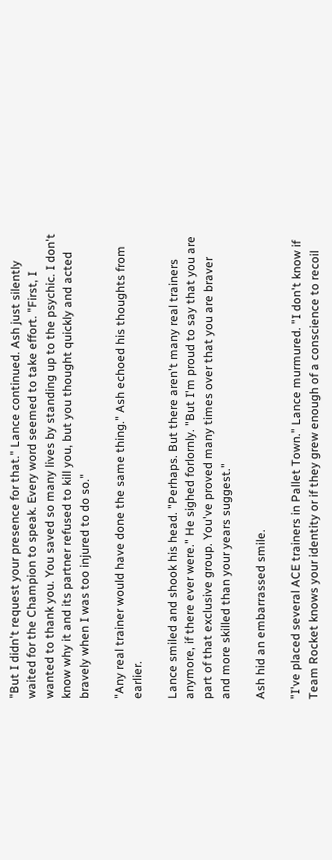"But I didn't request your presence for that." Lance continued. Ash just silently waited for the Champion to speak. Every word seemed to take effort. "First, I wanted to thank you. You saved so many lives by standing up to the psychic. I don't know why it and its partner refused to kill you, but you thought quickly and acted bravely when I was too injured to do so."

"Any real trainer would have done the same thing." Ash echoed his thoughts from earlier.

Lance smiled and shook his head. "Perhaps. But there aren't many real trainers anymore, if there ever were." He sighed forlornly. "But I'm proud to say that you are part of that exclusive group. You've proved many times over that you are braver and more skilled than your years suggest."

Ash hid an embarrassed smile.

"I've placed several ACE trainers in Pallet Town." Lance murmured. "I don't know if Team Rocket knows your identity or if they grew enough of a conscience to recoil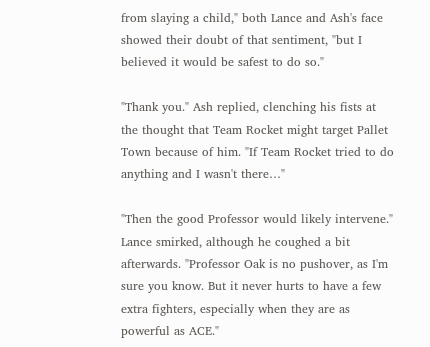from slaying a child," both Lance and Ash's face showed their doubt of that sentiment, "but I believed it would be safest to do so."

"Thank you." Ash replied, clenching his fists at the thought that Team Rocket might target Pallet Town because of him. "If Team Rocket tried to do anything and I wasn't there…"

"Then the good Professor would likely intervene." Lance smirked, although he coughed a bit afterwards. "Professor Oak is no pushover, as I'm sure you know. But it never hurts to have a few extra fighters, especially when they are as powerful as ACE."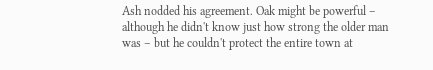Ash nodded his agreement. Oak might be powerful – although he didn't know just how strong the older man was – but he couldn't protect the entire town at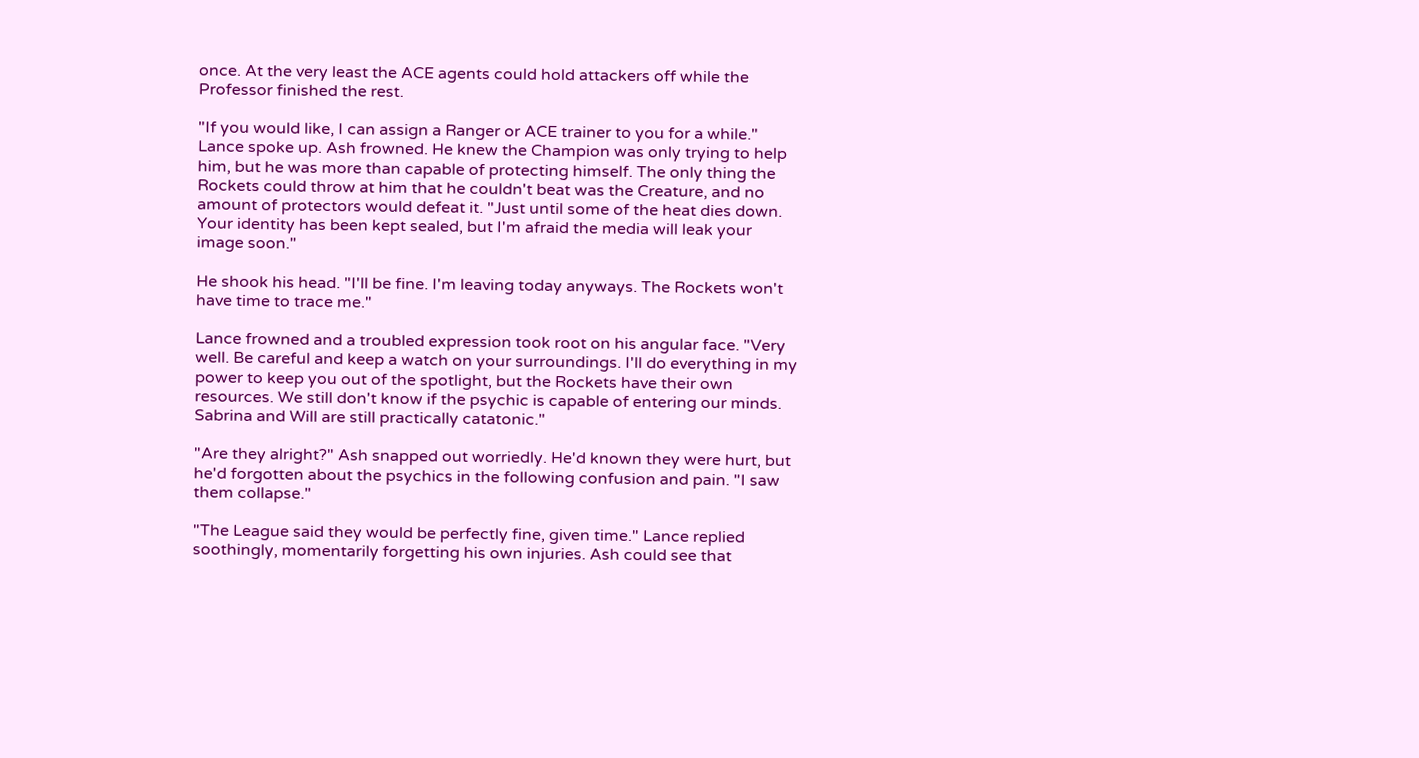once. At the very least the ACE agents could hold attackers off while the Professor finished the rest.

"If you would like, I can assign a Ranger or ACE trainer to you for a while." Lance spoke up. Ash frowned. He knew the Champion was only trying to help him, but he was more than capable of protecting himself. The only thing the Rockets could throw at him that he couldn't beat was the Creature, and no amount of protectors would defeat it. "Just until some of the heat dies down. Your identity has been kept sealed, but I'm afraid the media will leak your image soon."

He shook his head. "I'll be fine. I'm leaving today anyways. The Rockets won't have time to trace me."

Lance frowned and a troubled expression took root on his angular face. "Very well. Be careful and keep a watch on your surroundings. I'll do everything in my power to keep you out of the spotlight, but the Rockets have their own resources. We still don't know if the psychic is capable of entering our minds. Sabrina and Will are still practically catatonic."

"Are they alright?" Ash snapped out worriedly. He'd known they were hurt, but he'd forgotten about the psychics in the following confusion and pain. "I saw them collapse."

"The League said they would be perfectly fine, given time." Lance replied soothingly, momentarily forgetting his own injuries. Ash could see that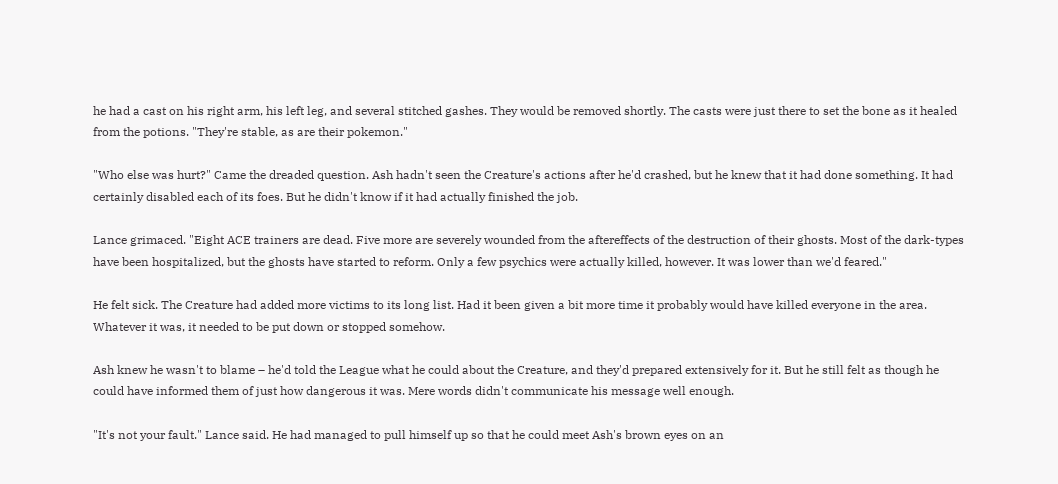he had a cast on his right arm, his left leg, and several stitched gashes. They would be removed shortly. The casts were just there to set the bone as it healed from the potions. "They're stable, as are their pokemon."

"Who else was hurt?" Came the dreaded question. Ash hadn't seen the Creature's actions after he'd crashed, but he knew that it had done something. It had certainly disabled each of its foes. But he didn't know if it had actually finished the job.

Lance grimaced. "Eight ACE trainers are dead. Five more are severely wounded from the aftereffects of the destruction of their ghosts. Most of the dark-types have been hospitalized, but the ghosts have started to reform. Only a few psychics were actually killed, however. It was lower than we'd feared."

He felt sick. The Creature had added more victims to its long list. Had it been given a bit more time it probably would have killed everyone in the area. Whatever it was, it needed to be put down or stopped somehow.

Ash knew he wasn't to blame – he'd told the League what he could about the Creature, and they'd prepared extensively for it. But he still felt as though he could have informed them of just how dangerous it was. Mere words didn't communicate his message well enough.

"It's not your fault." Lance said. He had managed to pull himself up so that he could meet Ash's brown eyes on an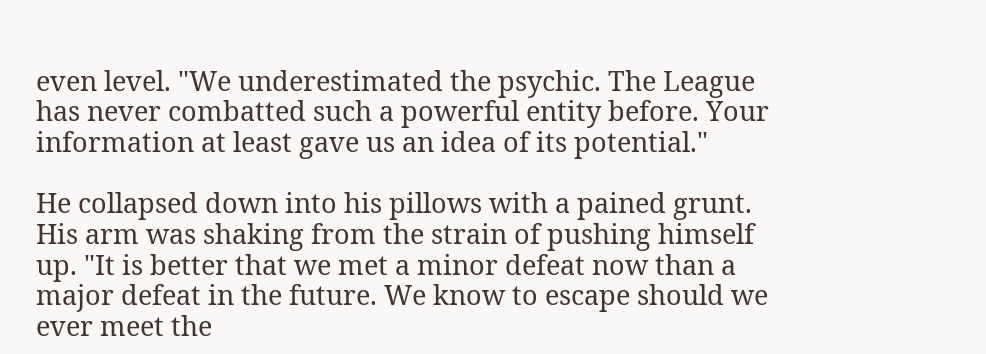even level. "We underestimated the psychic. The League has never combatted such a powerful entity before. Your information at least gave us an idea of its potential."

He collapsed down into his pillows with a pained grunt. His arm was shaking from the strain of pushing himself up. "It is better that we met a minor defeat now than a major defeat in the future. We know to escape should we ever meet the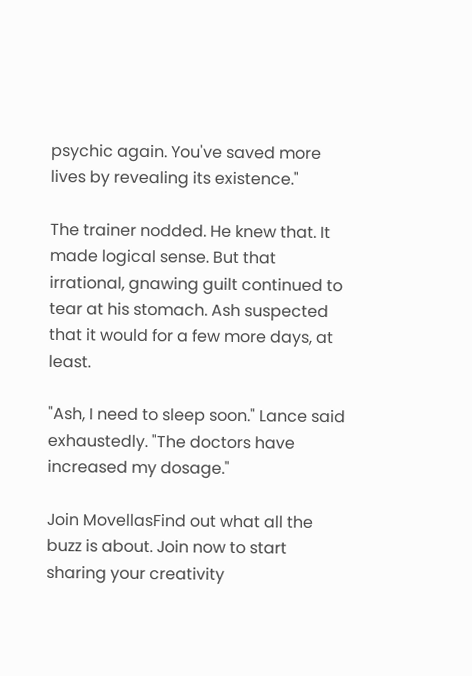psychic again. You've saved more lives by revealing its existence."

The trainer nodded. He knew that. It made logical sense. But that irrational, gnawing guilt continued to tear at his stomach. Ash suspected that it would for a few more days, at least.

"Ash, I need to sleep soon." Lance said exhaustedly. "The doctors have increased my dosage."

Join MovellasFind out what all the buzz is about. Join now to start sharing your creativity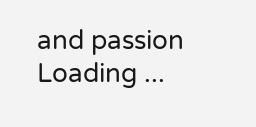and passion
Loading ...